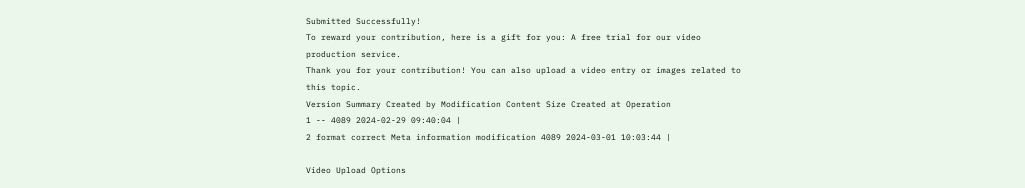Submitted Successfully!
To reward your contribution, here is a gift for you: A free trial for our video production service.
Thank you for your contribution! You can also upload a video entry or images related to this topic.
Version Summary Created by Modification Content Size Created at Operation
1 -- 4089 2024-02-29 09:40:04 |
2 format correct Meta information modification 4089 2024-03-01 10:03:44 |

Video Upload Options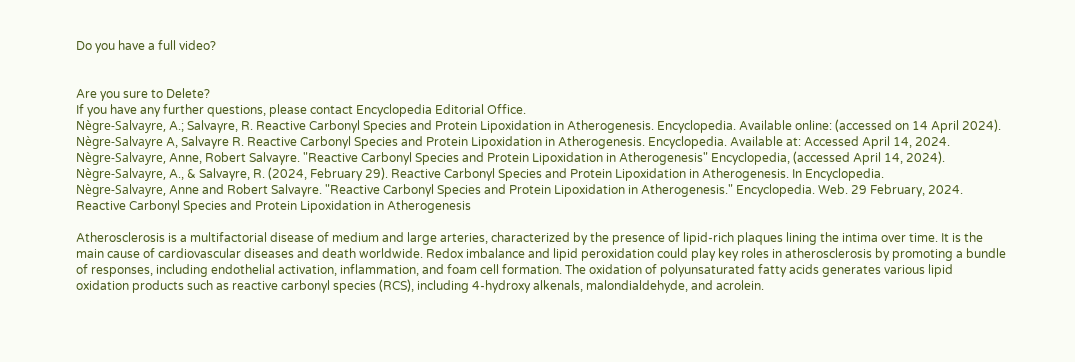Do you have a full video?


Are you sure to Delete?
If you have any further questions, please contact Encyclopedia Editorial Office.
Nègre-Salvayre, A.; Salvayre, R. Reactive Carbonyl Species and Protein Lipoxidation in Atherogenesis. Encyclopedia. Available online: (accessed on 14 April 2024).
Nègre-Salvayre A, Salvayre R. Reactive Carbonyl Species and Protein Lipoxidation in Atherogenesis. Encyclopedia. Available at: Accessed April 14, 2024.
Nègre-Salvayre, Anne, Robert Salvayre. "Reactive Carbonyl Species and Protein Lipoxidation in Atherogenesis" Encyclopedia, (accessed April 14, 2024).
Nègre-Salvayre, A., & Salvayre, R. (2024, February 29). Reactive Carbonyl Species and Protein Lipoxidation in Atherogenesis. In Encyclopedia.
Nègre-Salvayre, Anne and Robert Salvayre. "Reactive Carbonyl Species and Protein Lipoxidation in Atherogenesis." Encyclopedia. Web. 29 February, 2024.
Reactive Carbonyl Species and Protein Lipoxidation in Atherogenesis

Atherosclerosis is a multifactorial disease of medium and large arteries, characterized by the presence of lipid-rich plaques lining the intima over time. It is the main cause of cardiovascular diseases and death worldwide. Redox imbalance and lipid peroxidation could play key roles in atherosclerosis by promoting a bundle of responses, including endothelial activation, inflammation, and foam cell formation. The oxidation of polyunsaturated fatty acids generates various lipid oxidation products such as reactive carbonyl species (RCS), including 4-hydroxy alkenals, malondialdehyde, and acrolein.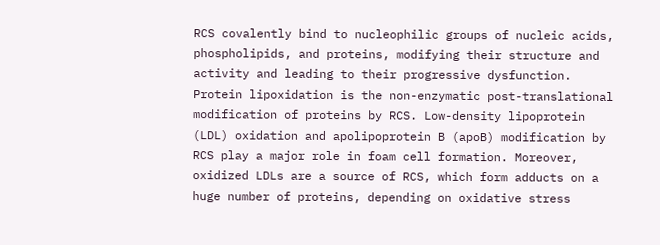RCS covalently bind to nucleophilic groups of nucleic acids, phospholipids, and proteins, modifying their structure and activity and leading to their progressive dysfunction. Protein lipoxidation is the non-enzymatic post-translational modification of proteins by RCS. Low-density lipoprotein (LDL) oxidation and apolipoprotein B (apoB) modification by RCS play a major role in foam cell formation. Moreover, oxidized LDLs are a source of RCS, which form adducts on a huge number of proteins, depending on oxidative stress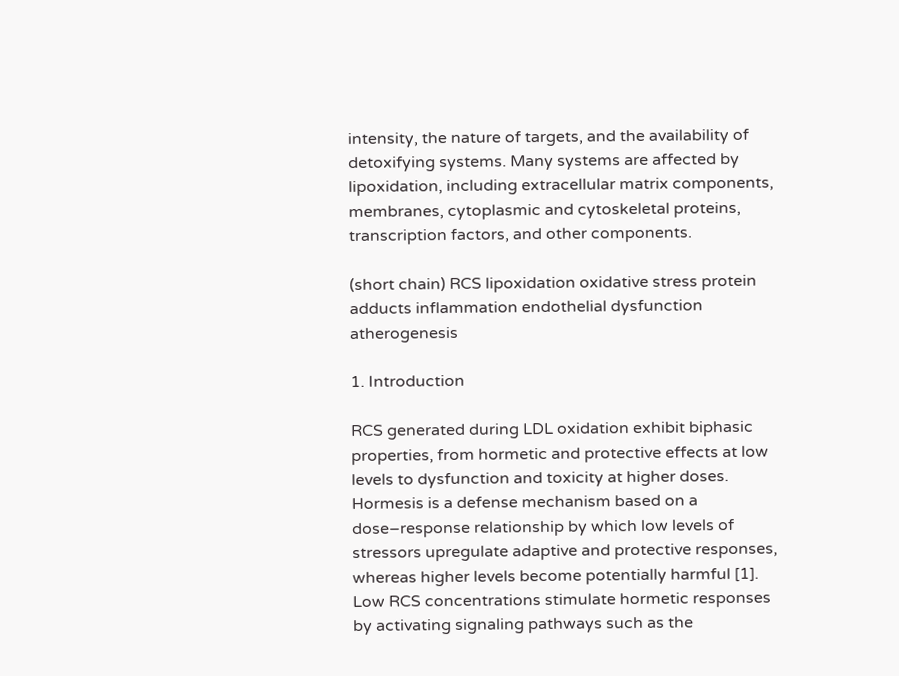intensity, the nature of targets, and the availability of detoxifying systems. Many systems are affected by lipoxidation, including extracellular matrix components, membranes, cytoplasmic and cytoskeletal proteins, transcription factors, and other components.

(short chain) RCS lipoxidation oxidative stress protein adducts inflammation endothelial dysfunction atherogenesis

1. Introduction

RCS generated during LDL oxidation exhibit biphasic properties, from hormetic and protective effects at low levels to dysfunction and toxicity at higher doses. Hormesis is a defense mechanism based on a dose–response relationship by which low levels of stressors upregulate adaptive and protective responses, whereas higher levels become potentially harmful [1]. Low RCS concentrations stimulate hormetic responses by activating signaling pathways such as the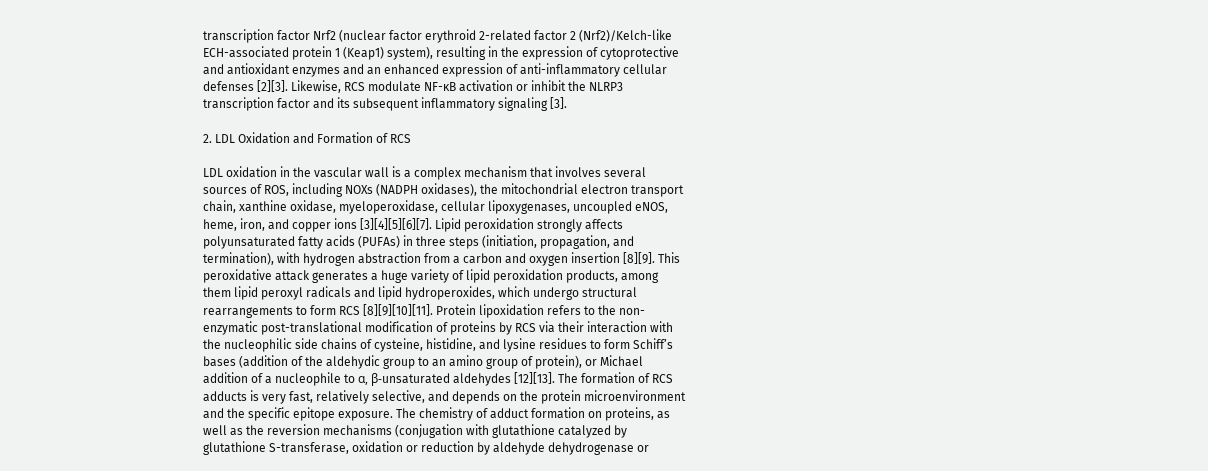transcription factor Nrf2 (nuclear factor erythroid 2-related factor 2 (Nrf2)/Kelch-like ECH-associated protein 1 (Keap1) system), resulting in the expression of cytoprotective and antioxidant enzymes and an enhanced expression of anti-inflammatory cellular defenses [2][3]. Likewise, RCS modulate NF-κB activation or inhibit the NLRP3 transcription factor and its subsequent inflammatory signaling [3].

2. LDL Oxidation and Formation of RCS

LDL oxidation in the vascular wall is a complex mechanism that involves several sources of ROS, including NOXs (NADPH oxidases), the mitochondrial electron transport chain, xanthine oxidase, myeloperoxidase, cellular lipoxygenases, uncoupled eNOS, heme, iron, and copper ions [3][4][5][6][7]. Lipid peroxidation strongly affects polyunsaturated fatty acids (PUFAs) in three steps (initiation, propagation, and termination), with hydrogen abstraction from a carbon and oxygen insertion [8][9]. This peroxidative attack generates a huge variety of lipid peroxidation products, among them lipid peroxyl radicals and lipid hydroperoxides, which undergo structural rearrangements to form RCS [8][9][10][11]. Protein lipoxidation refers to the non-enzymatic post-translational modification of proteins by RCS via their interaction with the nucleophilic side chains of cysteine, histidine, and lysine residues to form Schiff’s bases (addition of the aldehydic group to an amino group of protein), or Michael addition of a nucleophile to α, β-unsaturated aldehydes [12][13]. The formation of RCS adducts is very fast, relatively selective, and depends on the protein microenvironment and the specific epitope exposure. The chemistry of adduct formation on proteins, as well as the reversion mechanisms (conjugation with glutathione catalyzed by glutathione S-transferase, oxidation or reduction by aldehyde dehydrogenase or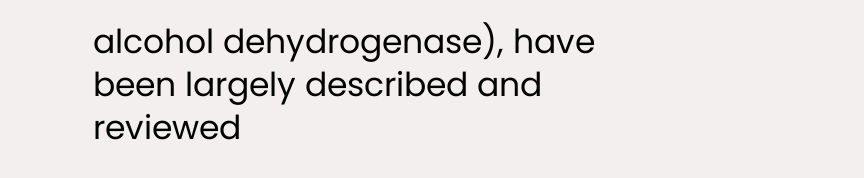alcohol dehydrogenase), have been largely described and reviewed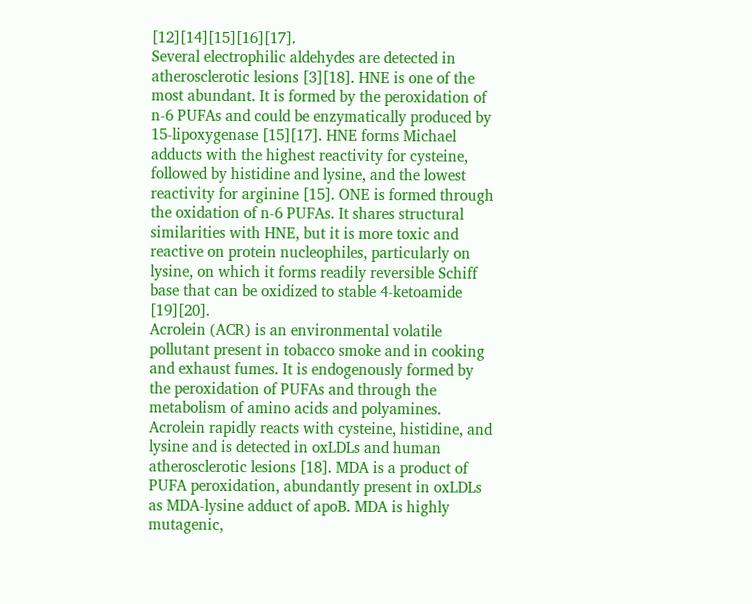[12][14][15][16][17].
Several electrophilic aldehydes are detected in atherosclerotic lesions [3][18]. HNE is one of the most abundant. It is formed by the peroxidation of n-6 PUFAs and could be enzymatically produced by 15-lipoxygenase [15][17]. HNE forms Michael adducts with the highest reactivity for cysteine, followed by histidine and lysine, and the lowest reactivity for arginine [15]. ONE is formed through the oxidation of n-6 PUFAs. It shares structural similarities with HNE, but it is more toxic and reactive on protein nucleophiles, particularly on lysine, on which it forms readily reversible Schiff base that can be oxidized to stable 4-ketoamide [19][20].
Acrolein (ACR) is an environmental volatile pollutant present in tobacco smoke and in cooking and exhaust fumes. It is endogenously formed by the peroxidation of PUFAs and through the metabolism of amino acids and polyamines. Acrolein rapidly reacts with cysteine, histidine, and lysine and is detected in oxLDLs and human atherosclerotic lesions [18]. MDA is a product of PUFA peroxidation, abundantly present in oxLDLs as MDA-lysine adduct of apoB. MDA is highly mutagenic,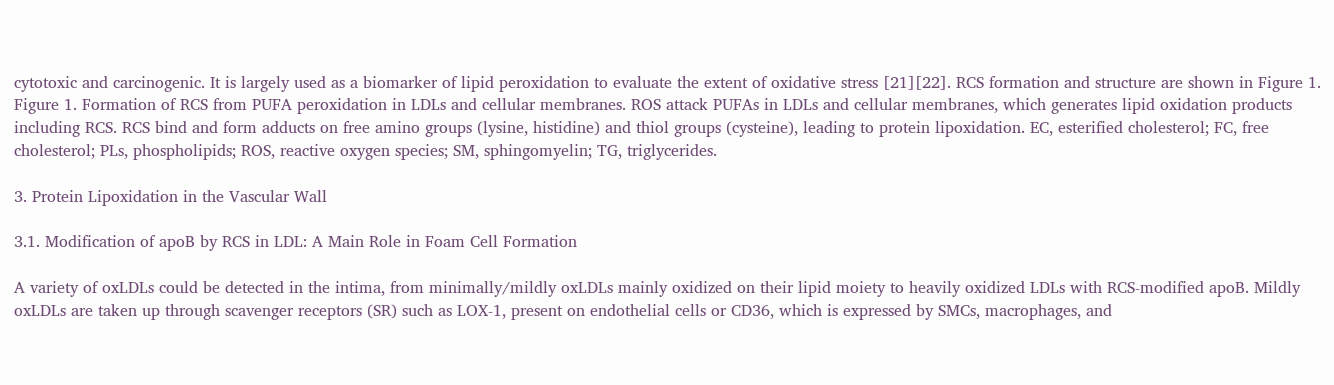cytotoxic and carcinogenic. It is largely used as a biomarker of lipid peroxidation to evaluate the extent of oxidative stress [21][22]. RCS formation and structure are shown in Figure 1.
Figure 1. Formation of RCS from PUFA peroxidation in LDLs and cellular membranes. ROS attack PUFAs in LDLs and cellular membranes, which generates lipid oxidation products including RCS. RCS bind and form adducts on free amino groups (lysine, histidine) and thiol groups (cysteine), leading to protein lipoxidation. EC, esterified cholesterol; FC, free cholesterol; PLs, phospholipids; ROS, reactive oxygen species; SM, sphingomyelin; TG, triglycerides.

3. Protein Lipoxidation in the Vascular Wall

3.1. Modification of apoB by RCS in LDL: A Main Role in Foam Cell Formation

A variety of oxLDLs could be detected in the intima, from minimally/mildly oxLDLs mainly oxidized on their lipid moiety to heavily oxidized LDLs with RCS-modified apoB. Mildly oxLDLs are taken up through scavenger receptors (SR) such as LOX-1, present on endothelial cells or CD36, which is expressed by SMCs, macrophages, and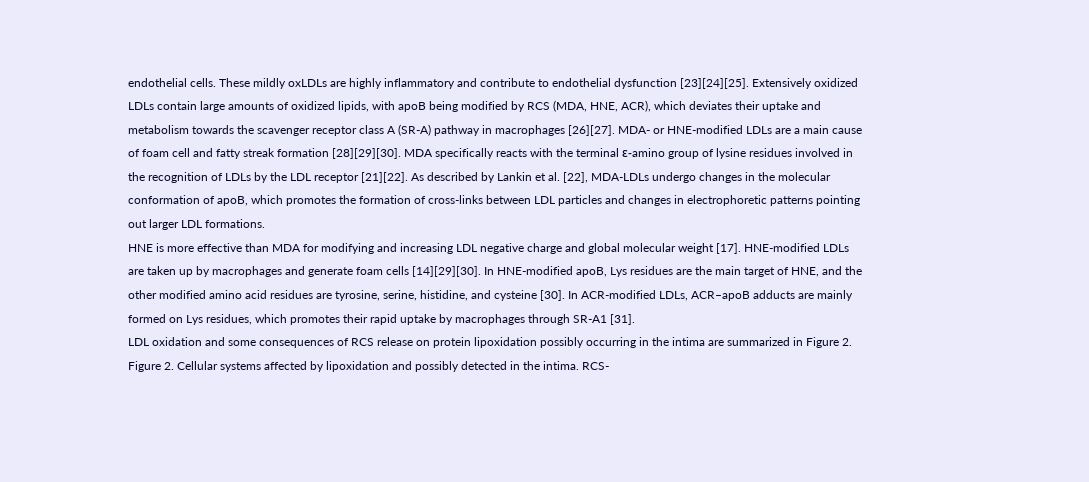endothelial cells. These mildly oxLDLs are highly inflammatory and contribute to endothelial dysfunction [23][24][25]. Extensively oxidized LDLs contain large amounts of oxidized lipids, with apoB being modified by RCS (MDA, HNE, ACR), which deviates their uptake and metabolism towards the scavenger receptor class A (SR-A) pathway in macrophages [26][27]. MDA- or HNE-modified LDLs are a main cause of foam cell and fatty streak formation [28][29][30]. MDA specifically reacts with the terminal ε-amino group of lysine residues involved in the recognition of LDLs by the LDL receptor [21][22]. As described by Lankin et al. [22], MDA-LDLs undergo changes in the molecular conformation of apoB, which promotes the formation of cross-links between LDL particles and changes in electrophoretic patterns pointing out larger LDL formations.
HNE is more effective than MDA for modifying and increasing LDL negative charge and global molecular weight [17]. HNE-modified LDLs are taken up by macrophages and generate foam cells [14][29][30]. In HNE-modified apoB, Lys residues are the main target of HNE, and the other modified amino acid residues are tyrosine, serine, histidine, and cysteine [30]. In ACR-modified LDLs, ACR–apoB adducts are mainly formed on Lys residues, which promotes their rapid uptake by macrophages through SR-A1 [31].
LDL oxidation and some consequences of RCS release on protein lipoxidation possibly occurring in the intima are summarized in Figure 2.
Figure 2. Cellular systems affected by lipoxidation and possibly detected in the intima. RCS-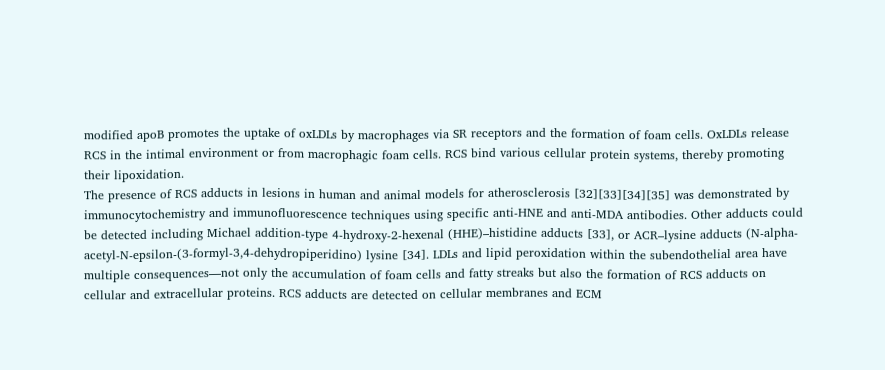modified apoB promotes the uptake of oxLDLs by macrophages via SR receptors and the formation of foam cells. OxLDLs release RCS in the intimal environment or from macrophagic foam cells. RCS bind various cellular protein systems, thereby promoting their lipoxidation.
The presence of RCS adducts in lesions in human and animal models for atherosclerosis [32][33][34][35] was demonstrated by immunocytochemistry and immunofluorescence techniques using specific anti-HNE and anti-MDA antibodies. Other adducts could be detected including Michael addition-type 4-hydroxy-2-hexenal (HHE)–histidine adducts [33], or ACR–lysine adducts (N-alpha-acetyl-N-epsilon-(3-formyl-3,4-dehydropiperidino) lysine [34]. LDLs and lipid peroxidation within the subendothelial area have multiple consequences—not only the accumulation of foam cells and fatty streaks but also the formation of RCS adducts on cellular and extracellular proteins. RCS adducts are detected on cellular membranes and ECM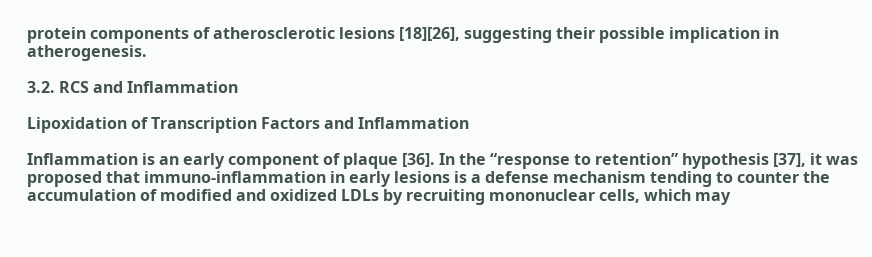protein components of atherosclerotic lesions [18][26], suggesting their possible implication in atherogenesis.

3.2. RCS and Inflammation

Lipoxidation of Transcription Factors and Inflammation

Inflammation is an early component of plaque [36]. In the “response to retention” hypothesis [37], it was proposed that immuno-inflammation in early lesions is a defense mechanism tending to counter the accumulation of modified and oxidized LDLs by recruiting mononuclear cells, which may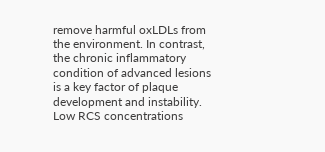remove harmful oxLDLs from the environment. In contrast, the chronic inflammatory condition of advanced lesions is a key factor of plaque development and instability. Low RCS concentrations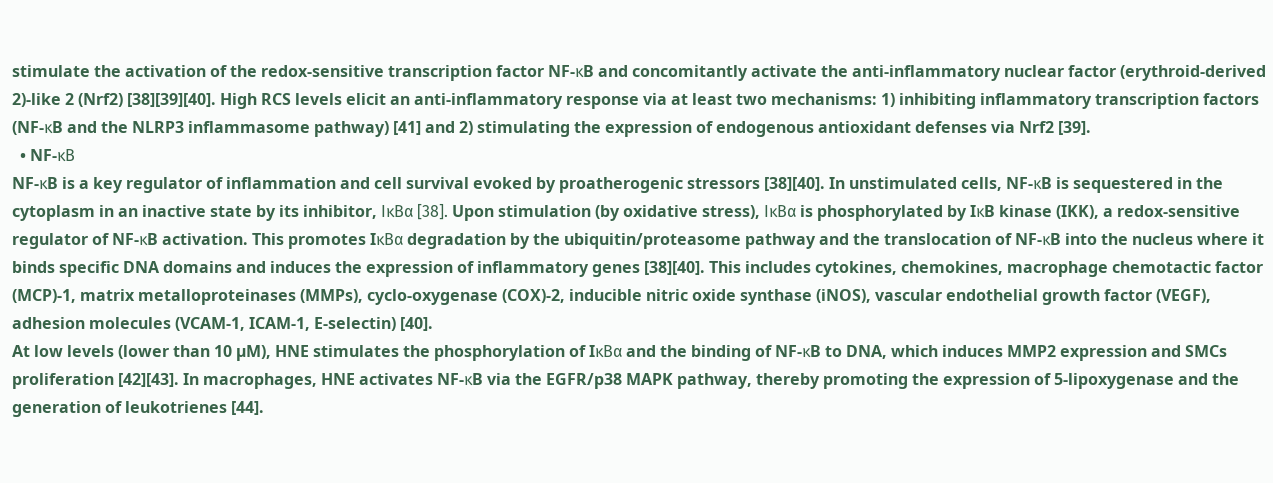stimulate the activation of the redox-sensitive transcription factor NF-κB and concomitantly activate the anti-inflammatory nuclear factor (erythroid-derived 2)-like 2 (Nrf2) [38][39][40]. High RCS levels elicit an anti-inflammatory response via at least two mechanisms: 1) inhibiting inflammatory transcription factors (NF-κB and the NLRP3 inflammasome pathway) [41] and 2) stimulating the expression of endogenous antioxidant defenses via Nrf2 [39].
  • NF-κB
NF-κB is a key regulator of inflammation and cell survival evoked by proatherogenic stressors [38][40]. In unstimulated cells, NF-κB is sequestered in the cytoplasm in an inactive state by its inhibitor, IκBα [38]. Upon stimulation (by oxidative stress), IκBα is phosphorylated by IκB kinase (IKK), a redox-sensitive regulator of NF-κB activation. This promotes IκBα degradation by the ubiquitin/proteasome pathway and the translocation of NF-κB into the nucleus where it binds specific DNA domains and induces the expression of inflammatory genes [38][40]. This includes cytokines, chemokines, macrophage chemotactic factor (MCP)-1, matrix metalloproteinases (MMPs), cyclo-oxygenase (COX)-2, inducible nitric oxide synthase (iNOS), vascular endothelial growth factor (VEGF), adhesion molecules (VCAM-1, ICAM-1, E-selectin) [40].
At low levels (lower than 10 µM), HNE stimulates the phosphorylation of IκBα and the binding of NF-κB to DNA, which induces MMP2 expression and SMCs proliferation [42][43]. In macrophages, HNE activates NF-κB via the EGFR/p38 MAPK pathway, thereby promoting the expression of 5-lipoxygenase and the generation of leukotrienes [44].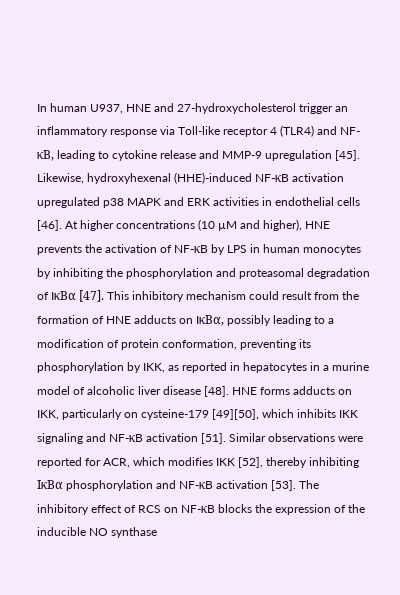In human U937, HNE and 27-hydroxycholesterol trigger an inflammatory response via Toll-like receptor 4 (TLR4) and NF-κB, leading to cytokine release and MMP-9 upregulation [45]. Likewise, hydroxyhexenal (HHE)-induced NF-κB activation upregulated p38 MAPK and ERK activities in endothelial cells [46]. At higher concentrations (10 µM and higher), HNE prevents the activation of NF-κB by LPS in human monocytes by inhibiting the phosphorylation and proteasomal degradation of IκBα [47]. This inhibitory mechanism could result from the formation of HNE adducts on IκBα, possibly leading to a modification of protein conformation, preventing its phosphorylation by IKK, as reported in hepatocytes in a murine model of alcoholic liver disease [48]. HNE forms adducts on IKK, particularly on cysteine-179 [49][50], which inhibits IKK signaling and NF-κB activation [51]. Similar observations were reported for ACR, which modifies IKK [52], thereby inhibiting IκBα phosphorylation and NF-κB activation [53]. The inhibitory effect of RCS on NF-κB blocks the expression of the inducible NO synthase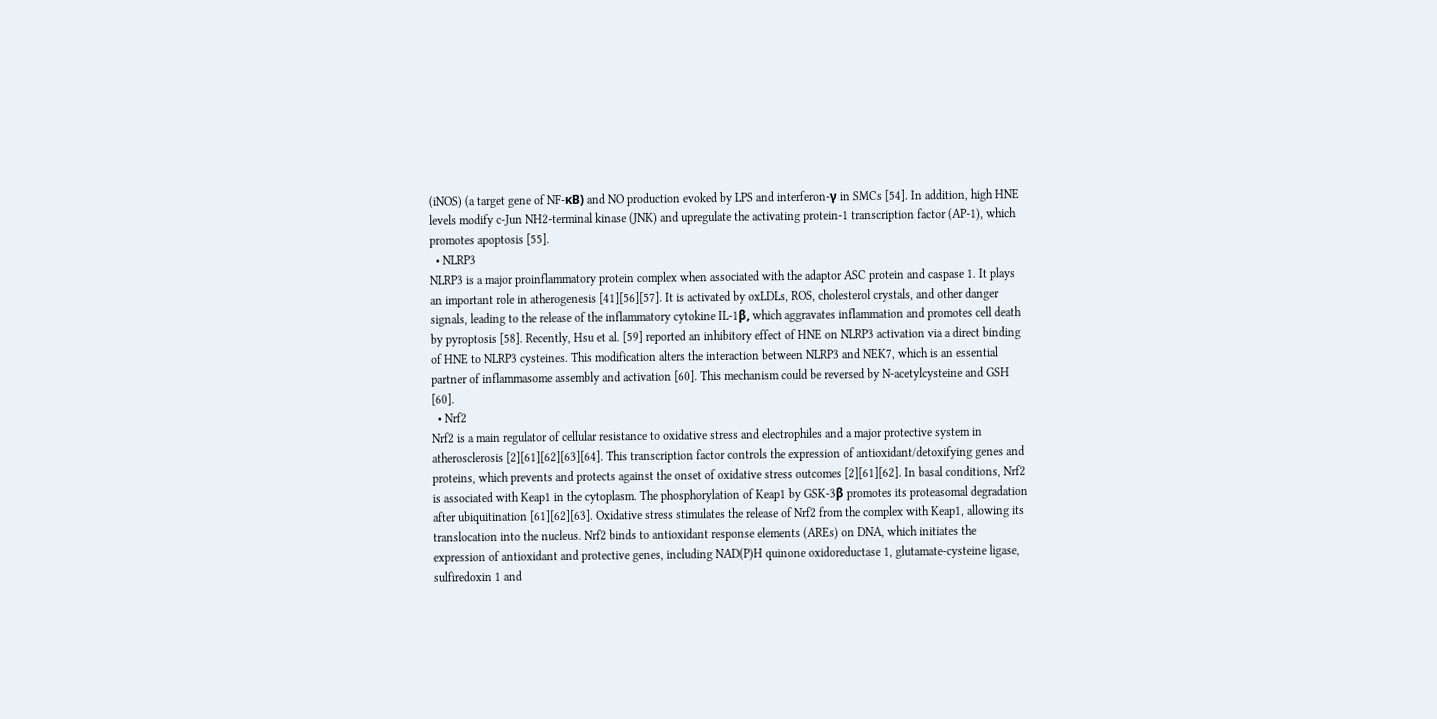(iNOS) (a target gene of NF-κB) and NO production evoked by LPS and interferon-γ in SMCs [54]. In addition, high HNE levels modify c-Jun NH2-terminal kinase (JNK) and upregulate the activating protein-1 transcription factor (AP-1), which promotes apoptosis [55].
  • NLRP3
NLRP3 is a major proinflammatory protein complex when associated with the adaptor ASC protein and caspase 1. It plays an important role in atherogenesis [41][56][57]. It is activated by oxLDLs, ROS, cholesterol crystals, and other danger signals, leading to the release of the inflammatory cytokine IL-1β, which aggravates inflammation and promotes cell death by pyroptosis [58]. Recently, Hsu et al. [59] reported an inhibitory effect of HNE on NLRP3 activation via a direct binding of HNE to NLRP3 cysteines. This modification alters the interaction between NLRP3 and NEK7, which is an essential partner of inflammasome assembly and activation [60]. This mechanism could be reversed by N-acetylcysteine and GSH [60].
  • Nrf2
Nrf2 is a main regulator of cellular resistance to oxidative stress and electrophiles and a major protective system in atherosclerosis [2][61][62][63][64]. This transcription factor controls the expression of antioxidant/detoxifying genes and proteins, which prevents and protects against the onset of oxidative stress outcomes [2][61][62]. In basal conditions, Nrf2 is associated with Keap1 in the cytoplasm. The phosphorylation of Keap1 by GSK-3β promotes its proteasomal degradation after ubiquitination [61][62][63]. Oxidative stress stimulates the release of Nrf2 from the complex with Keap1, allowing its translocation into the nucleus. Nrf2 binds to antioxidant response elements (AREs) on DNA, which initiates the expression of antioxidant and protective genes, including NAD(P)H quinone oxidoreductase 1, glutamate-cysteine ligase, sulfiredoxin 1 and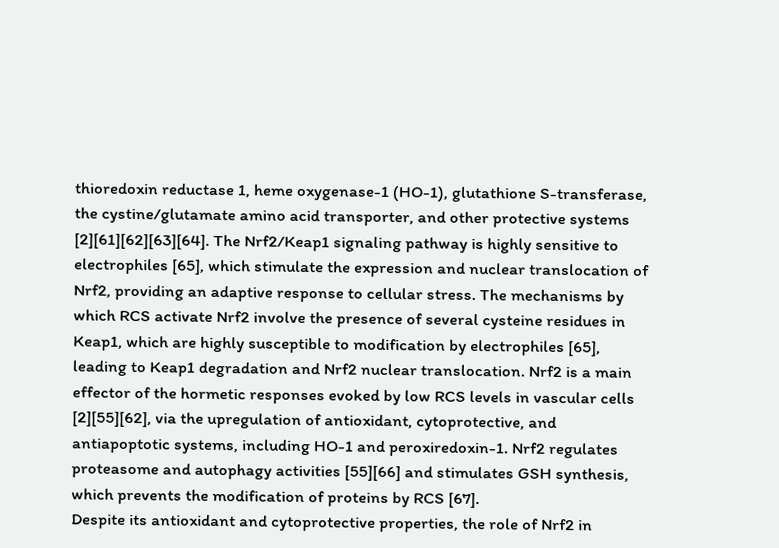thioredoxin reductase 1, heme oxygenase-1 (HO-1), glutathione S-transferase, the cystine/glutamate amino acid transporter, and other protective systems [2][61][62][63][64]. The Nrf2/Keap1 signaling pathway is highly sensitive to electrophiles [65], which stimulate the expression and nuclear translocation of Nrf2, providing an adaptive response to cellular stress. The mechanisms by which RCS activate Nrf2 involve the presence of several cysteine residues in Keap1, which are highly susceptible to modification by electrophiles [65], leading to Keap1 degradation and Nrf2 nuclear translocation. Nrf2 is a main effector of the hormetic responses evoked by low RCS levels in vascular cells [2][55][62], via the upregulation of antioxidant, cytoprotective, and antiapoptotic systems, including HO-1 and peroxiredoxin-1. Nrf2 regulates proteasome and autophagy activities [55][66] and stimulates GSH synthesis, which prevents the modification of proteins by RCS [67].
Despite its antioxidant and cytoprotective properties, the role of Nrf2 in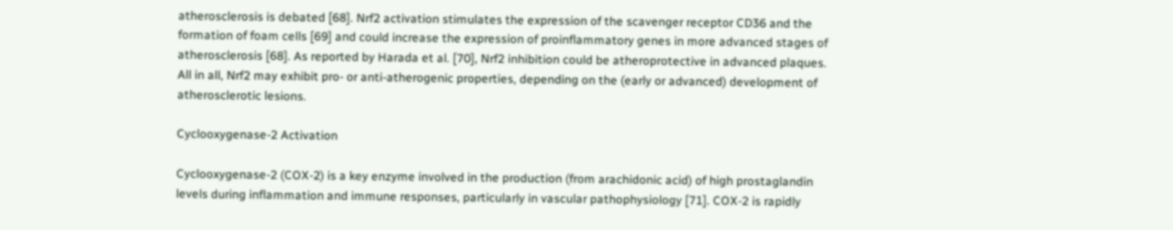atherosclerosis is debated [68]. Nrf2 activation stimulates the expression of the scavenger receptor CD36 and the formation of foam cells [69] and could increase the expression of proinflammatory genes in more advanced stages of atherosclerosis [68]. As reported by Harada et al. [70], Nrf2 inhibition could be atheroprotective in advanced plaques. All in all, Nrf2 may exhibit pro- or anti-atherogenic properties, depending on the (early or advanced) development of atherosclerotic lesions.

Cyclooxygenase-2 Activation

Cyclooxygenase-2 (COX-2) is a key enzyme involved in the production (from arachidonic acid) of high prostaglandin levels during inflammation and immune responses, particularly in vascular pathophysiology [71]. COX-2 is rapidly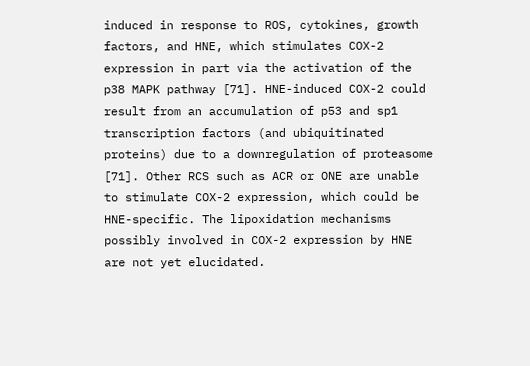induced in response to ROS, cytokines, growth factors, and HNE, which stimulates COX-2 expression in part via the activation of the p38 MAPK pathway [71]. HNE-induced COX-2 could result from an accumulation of p53 and sp1 transcription factors (and ubiquitinated proteins) due to a downregulation of proteasome [71]. Other RCS such as ACR or ONE are unable to stimulate COX-2 expression, which could be HNE-specific. The lipoxidation mechanisms possibly involved in COX-2 expression by HNE are not yet elucidated.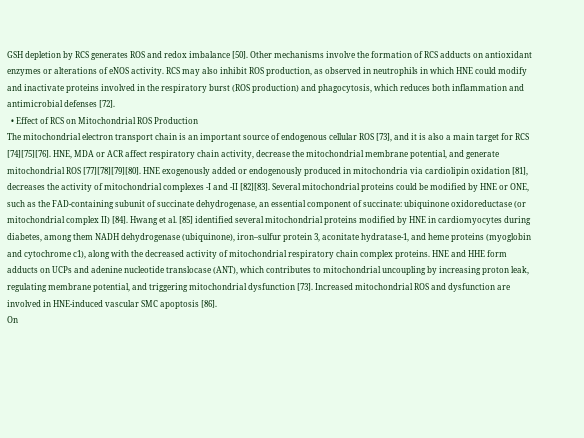GSH depletion by RCS generates ROS and redox imbalance [50]. Other mechanisms involve the formation of RCS adducts on antioxidant enzymes or alterations of eNOS activity. RCS may also inhibit ROS production, as observed in neutrophils in which HNE could modify and inactivate proteins involved in the respiratory burst (ROS production) and phagocytosis, which reduces both inflammation and antimicrobial defenses [72].
  • Effect of RCS on Mitochondrial ROS Production
The mitochondrial electron transport chain is an important source of endogenous cellular ROS [73], and it is also a main target for RCS [74][75][76]. HNE, MDA or ACR affect respiratory chain activity, decrease the mitochondrial membrane potential, and generate mitochondrial ROS [77][78][79][80]. HNE exogenously added or endogenously produced in mitochondria via cardiolipin oxidation [81], decreases the activity of mitochondrial complexes -I and -II [82][83]. Several mitochondrial proteins could be modified by HNE or ONE, such as the FAD-containing subunit of succinate dehydrogenase, an essential component of succinate: ubiquinone oxidoreductase (or mitochondrial complex II) [84]. Hwang et al. [85] identified several mitochondrial proteins modified by HNE in cardiomyocytes during diabetes, among them NADH dehydrogenase (ubiquinone), iron–sulfur protein 3, aconitate hydratase-1, and heme proteins (myoglobin and cytochrome c1), along with the decreased activity of mitochondrial respiratory chain complex proteins. HNE and HHE form adducts on UCPs and adenine nucleotide translocase (ANT), which contributes to mitochondrial uncoupling by increasing proton leak, regulating membrane potential, and triggering mitochondrial dysfunction [73]. Increased mitochondrial ROS and dysfunction are involved in HNE-induced vascular SMC apoptosis [86].
On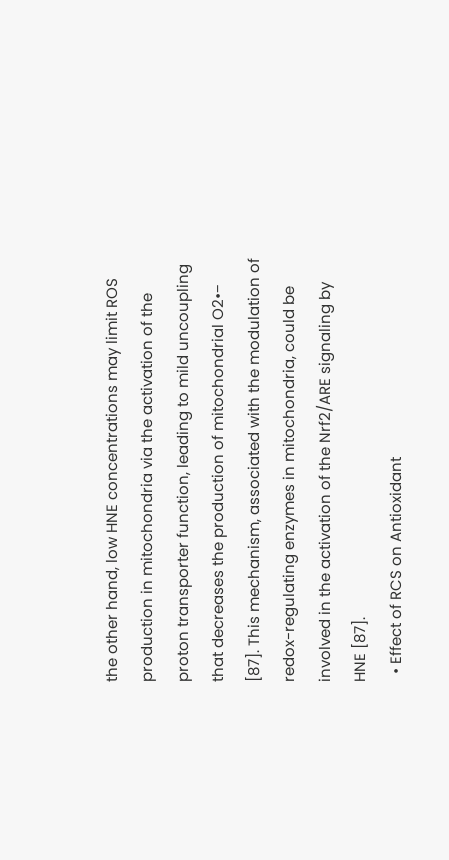the other hand, low HNE concentrations may limit ROS production in mitochondria via the activation of the proton transporter function, leading to mild uncoupling that decreases the production of mitochondrial O2•− [87]. This mechanism, associated with the modulation of redox-regulating enzymes in mitochondria, could be involved in the activation of the Nrf2/ARE signaling by HNE [87].
  • Effect of RCS on Antioxidant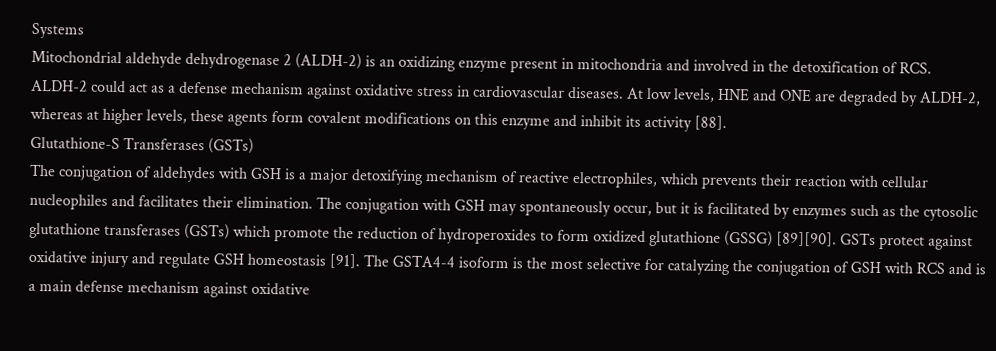Systems
Mitochondrial aldehyde dehydrogenase 2 (ALDH-2) is an oxidizing enzyme present in mitochondria and involved in the detoxification of RCS. ALDH-2 could act as a defense mechanism against oxidative stress in cardiovascular diseases. At low levels, HNE and ONE are degraded by ALDH-2, whereas at higher levels, these agents form covalent modifications on this enzyme and inhibit its activity [88].
Glutathione-S Transferases (GSTs)
The conjugation of aldehydes with GSH is a major detoxifying mechanism of reactive electrophiles, which prevents their reaction with cellular nucleophiles and facilitates their elimination. The conjugation with GSH may spontaneously occur, but it is facilitated by enzymes such as the cytosolic glutathione transferases (GSTs) which promote the reduction of hydroperoxides to form oxidized glutathione (GSSG) [89][90]. GSTs protect against oxidative injury and regulate GSH homeostasis [91]. The GSTA4-4 isoform is the most selective for catalyzing the conjugation of GSH with RCS and is a main defense mechanism against oxidative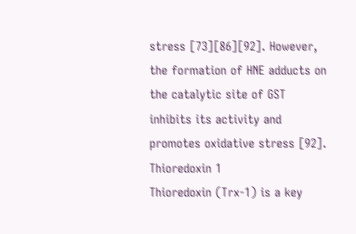stress [73][86][92]. However, the formation of HNE adducts on the catalytic site of GST inhibits its activity and promotes oxidative stress [92].
Thioredoxin 1
Thioredoxin (Trx-1) is a key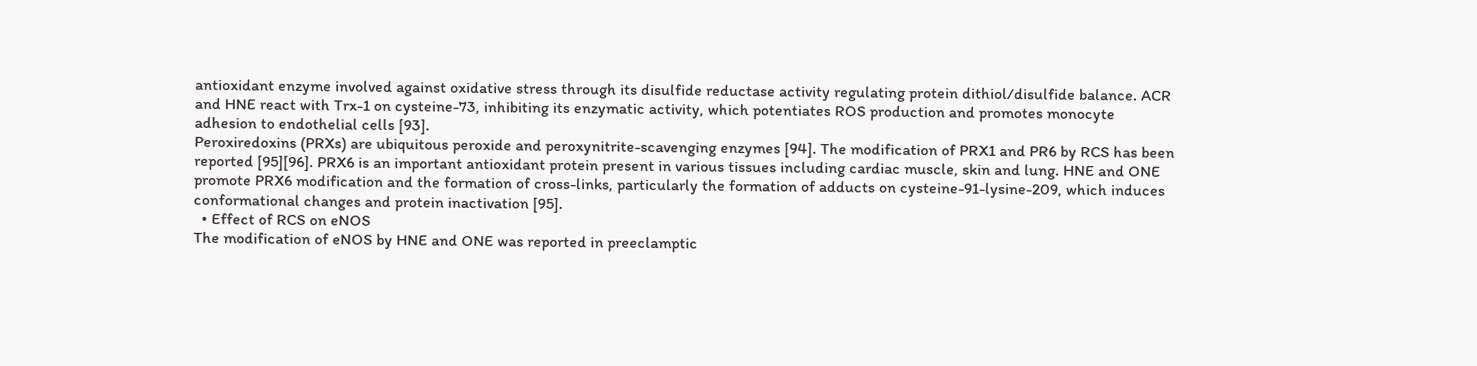antioxidant enzyme involved against oxidative stress through its disulfide reductase activity regulating protein dithiol/disulfide balance. ACR and HNE react with Trx-1 on cysteine-73, inhibiting its enzymatic activity, which potentiates ROS production and promotes monocyte adhesion to endothelial cells [93].
Peroxiredoxins (PRXs) are ubiquitous peroxide and peroxynitrite-scavenging enzymes [94]. The modification of PRX1 and PR6 by RCS has been reported [95][96]. PRX6 is an important antioxidant protein present in various tissues including cardiac muscle, skin and lung. HNE and ONE promote PRX6 modification and the formation of cross-links, particularly the formation of adducts on cysteine-91-lysine-209, which induces conformational changes and protein inactivation [95].
  • Effect of RCS on eNOS
The modification of eNOS by HNE and ONE was reported in preeclamptic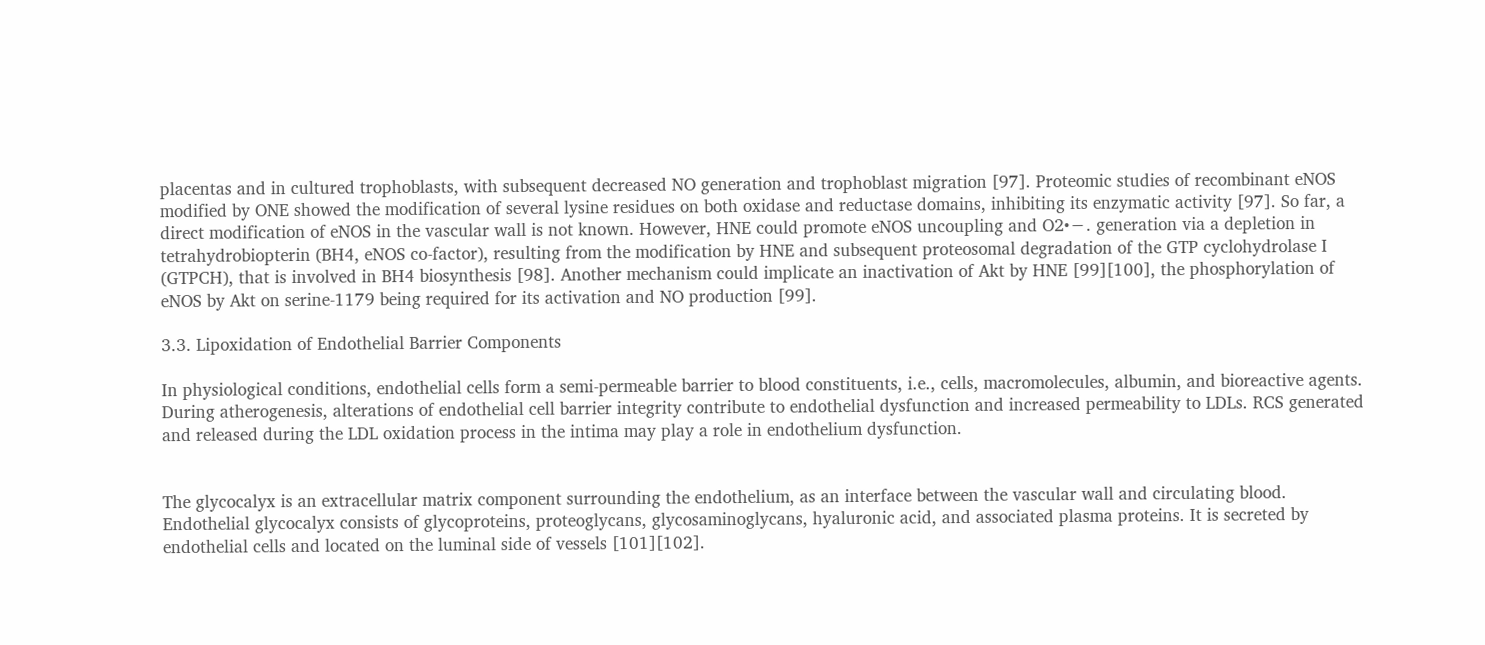placentas and in cultured trophoblasts, with subsequent decreased NO generation and trophoblast migration [97]. Proteomic studies of recombinant eNOS modified by ONE showed the modification of several lysine residues on both oxidase and reductase domains, inhibiting its enzymatic activity [97]. So far, a direct modification of eNOS in the vascular wall is not known. However, HNE could promote eNOS uncoupling and O2•−. generation via a depletion in tetrahydrobiopterin (BH4, eNOS co-factor), resulting from the modification by HNE and subsequent proteosomal degradation of the GTP cyclohydrolase I (GTPCH), that is involved in BH4 biosynthesis [98]. Another mechanism could implicate an inactivation of Akt by HNE [99][100], the phosphorylation of eNOS by Akt on serine-1179 being required for its activation and NO production [99].

3.3. Lipoxidation of Endothelial Barrier Components

In physiological conditions, endothelial cells form a semi-permeable barrier to blood constituents, i.e., cells, macromolecules, albumin, and bioreactive agents. During atherogenesis, alterations of endothelial cell barrier integrity contribute to endothelial dysfunction and increased permeability to LDLs. RCS generated and released during the LDL oxidation process in the intima may play a role in endothelium dysfunction.


The glycocalyx is an extracellular matrix component surrounding the endothelium, as an interface between the vascular wall and circulating blood. Endothelial glycocalyx consists of glycoproteins, proteoglycans, glycosaminoglycans, hyaluronic acid, and associated plasma proteins. It is secreted by endothelial cells and located on the luminal side of vessels [101][102].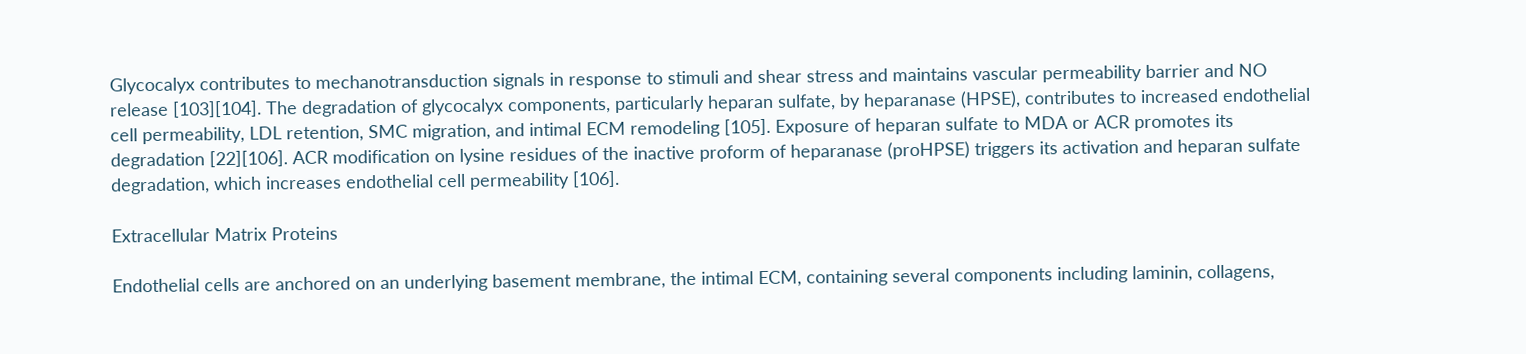Glycocalyx contributes to mechanotransduction signals in response to stimuli and shear stress and maintains vascular permeability barrier and NO release [103][104]. The degradation of glycocalyx components, particularly heparan sulfate, by heparanase (HPSE), contributes to increased endothelial cell permeability, LDL retention, SMC migration, and intimal ECM remodeling [105]. Exposure of heparan sulfate to MDA or ACR promotes its degradation [22][106]. ACR modification on lysine residues of the inactive proform of heparanase (proHPSE) triggers its activation and heparan sulfate degradation, which increases endothelial cell permeability [106].

Extracellular Matrix Proteins

Endothelial cells are anchored on an underlying basement membrane, the intimal ECM, containing several components including laminin, collagens,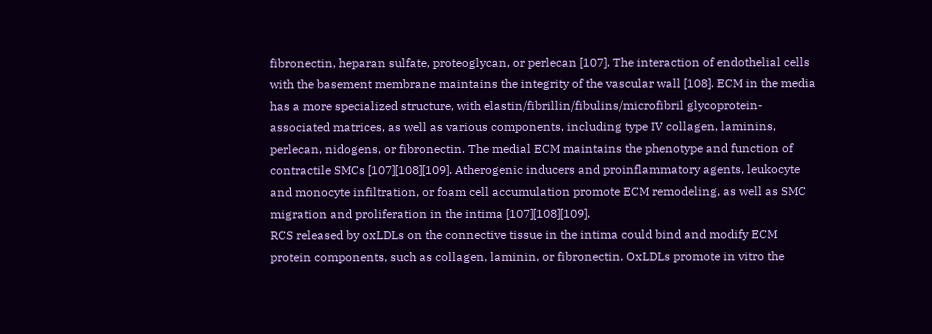fibronectin, heparan sulfate, proteoglycan, or perlecan [107]. The interaction of endothelial cells with the basement membrane maintains the integrity of the vascular wall [108]. ECM in the media has a more specialized structure, with elastin/fibrillin/fibulins/microfibril glycoprotein-associated matrices, as well as various components, including type IV collagen, laminins, perlecan, nidogens, or fibronectin. The medial ECM maintains the phenotype and function of contractile SMCs [107][108][109]. Atherogenic inducers and proinflammatory agents, leukocyte and monocyte infiltration, or foam cell accumulation promote ECM remodeling, as well as SMC migration and proliferation in the intima [107][108][109].
RCS released by oxLDLs on the connective tissue in the intima could bind and modify ECM protein components, such as collagen, laminin, or fibronectin. OxLDLs promote in vitro the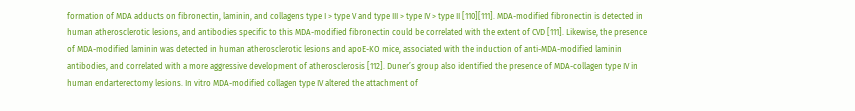formation of MDA adducts on fibronectin, laminin, and collagens type I > type V and type III > type IV > type II [110][111]. MDA-modified fibronectin is detected in human atherosclerotic lesions, and antibodies specific to this MDA-modified fibronectin could be correlated with the extent of CVD [111]. Likewise, the presence of MDA-modified laminin was detected in human atherosclerotic lesions and apoE-KO mice, associated with the induction of anti-MDA-modified laminin antibodies, and correlated with a more aggressive development of atherosclerosis [112]. Duner’s group also identified the presence of MDA-collagen type IV in human endarterectomy lesions. In vitro MDA-modified collagen type IV altered the attachment of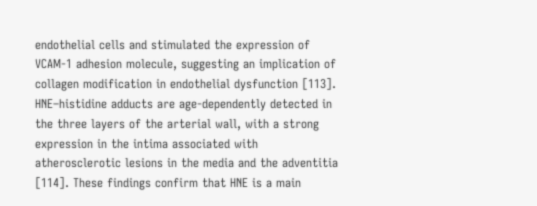endothelial cells and stimulated the expression of VCAM-1 adhesion molecule, suggesting an implication of collagen modification in endothelial dysfunction [113].
HNE–histidine adducts are age-dependently detected in the three layers of the arterial wall, with a strong expression in the intima associated with atherosclerotic lesions in the media and the adventitia [114]. These findings confirm that HNE is a main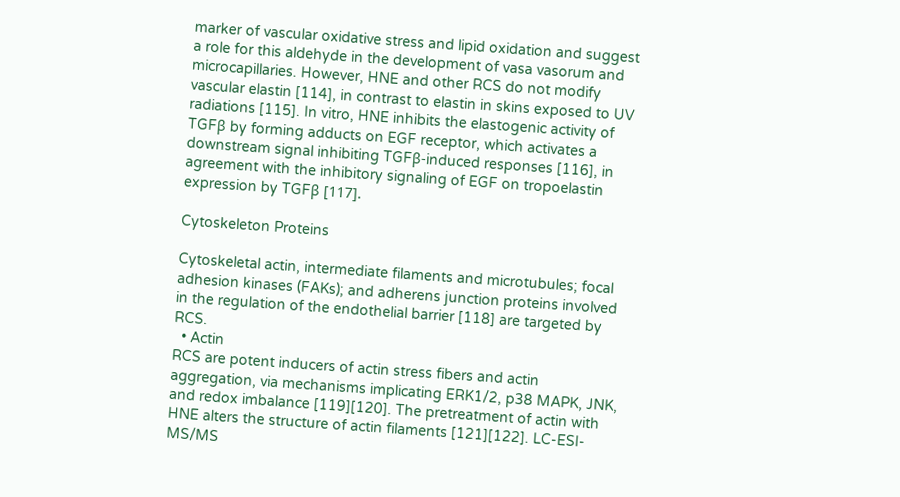marker of vascular oxidative stress and lipid oxidation and suggest a role for this aldehyde in the development of vasa vasorum and microcapillaries. However, HNE and other RCS do not modify vascular elastin [114], in contrast to elastin in skins exposed to UV radiations [115]. In vitro, HNE inhibits the elastogenic activity of TGFβ by forming adducts on EGF receptor, which activates a downstream signal inhibiting TGFβ-induced responses [116], in agreement with the inhibitory signaling of EGF on tropoelastin expression by TGFβ [117].

Cytoskeleton Proteins

Cytoskeletal actin, intermediate filaments and microtubules; focal adhesion kinases (FAKs); and adherens junction proteins involved in the regulation of the endothelial barrier [118] are targeted by RCS.
  • Actin
RCS are potent inducers of actin stress fibers and actin aggregation, via mechanisms implicating ERK1/2, p38 MAPK, JNK, and redox imbalance [119][120]. The pretreatment of actin with HNE alters the structure of actin filaments [121][122]. LC-ESI-MS/MS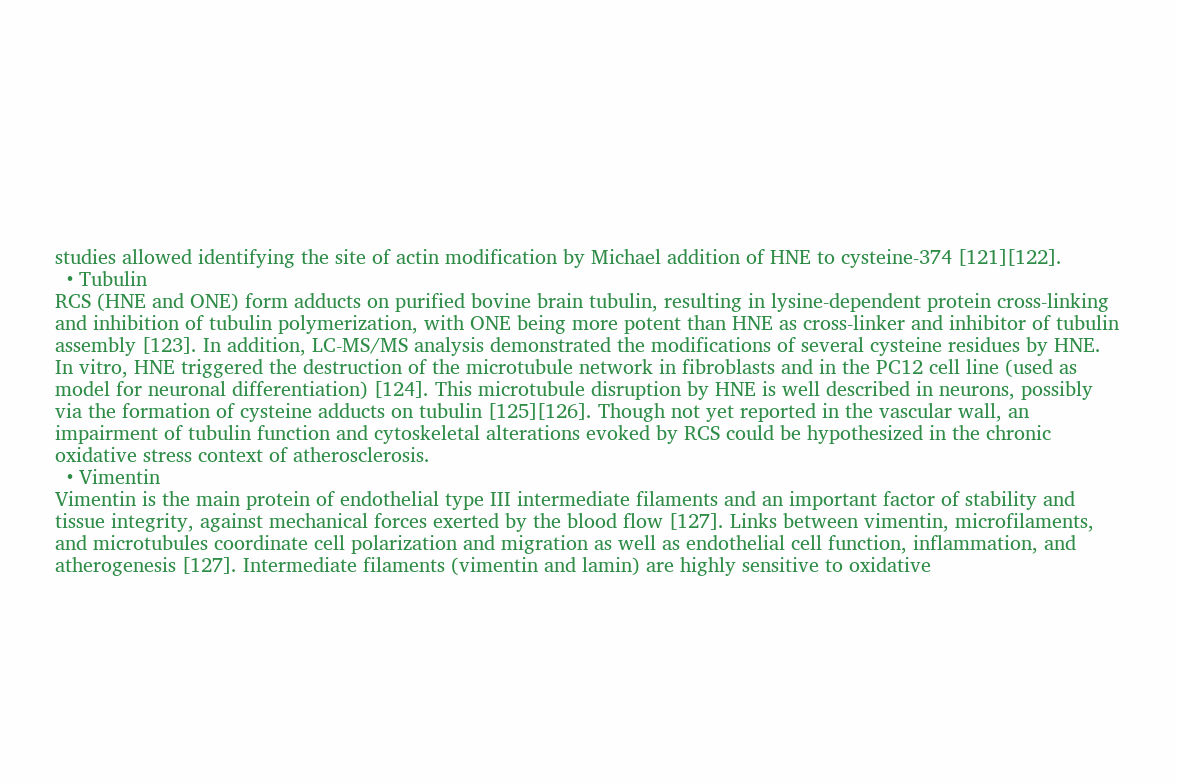studies allowed identifying the site of actin modification by Michael addition of HNE to cysteine-374 [121][122].
  • Tubulin
RCS (HNE and ONE) form adducts on purified bovine brain tubulin, resulting in lysine-dependent protein cross-linking and inhibition of tubulin polymerization, with ONE being more potent than HNE as cross-linker and inhibitor of tubulin assembly [123]. In addition, LC-MS/MS analysis demonstrated the modifications of several cysteine residues by HNE. In vitro, HNE triggered the destruction of the microtubule network in fibroblasts and in the PC12 cell line (used as model for neuronal differentiation) [124]. This microtubule disruption by HNE is well described in neurons, possibly via the formation of cysteine adducts on tubulin [125][126]. Though not yet reported in the vascular wall, an impairment of tubulin function and cytoskeletal alterations evoked by RCS could be hypothesized in the chronic oxidative stress context of atherosclerosis.
  • Vimentin
Vimentin is the main protein of endothelial type III intermediate filaments and an important factor of stability and tissue integrity, against mechanical forces exerted by the blood flow [127]. Links between vimentin, microfilaments, and microtubules coordinate cell polarization and migration as well as endothelial cell function, inflammation, and atherogenesis [127]. Intermediate filaments (vimentin and lamin) are highly sensitive to oxidative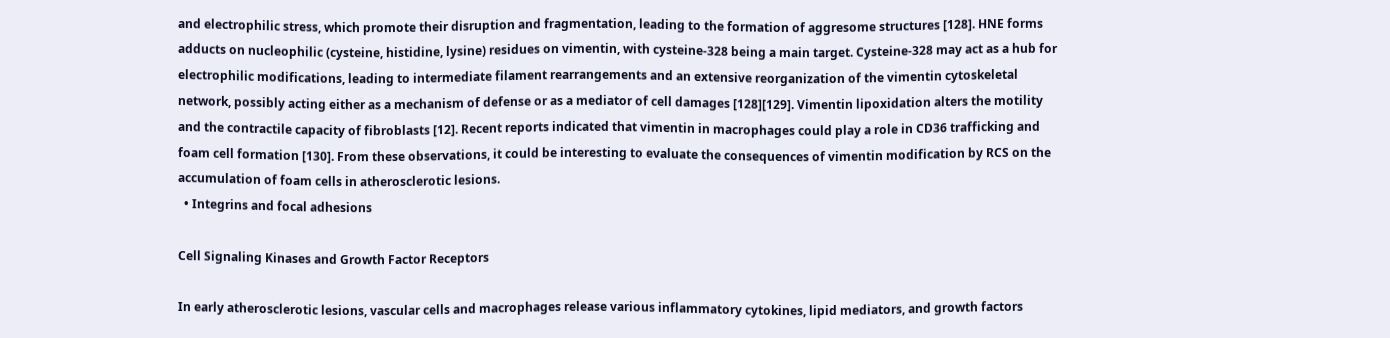and electrophilic stress, which promote their disruption and fragmentation, leading to the formation of aggresome structures [128]. HNE forms adducts on nucleophilic (cysteine, histidine, lysine) residues on vimentin, with cysteine-328 being a main target. Cysteine-328 may act as a hub for electrophilic modifications, leading to intermediate filament rearrangements and an extensive reorganization of the vimentin cytoskeletal network, possibly acting either as a mechanism of defense or as a mediator of cell damages [128][129]. Vimentin lipoxidation alters the motility and the contractile capacity of fibroblasts [12]. Recent reports indicated that vimentin in macrophages could play a role in CD36 trafficking and foam cell formation [130]. From these observations, it could be interesting to evaluate the consequences of vimentin modification by RCS on the accumulation of foam cells in atherosclerotic lesions.
  • Integrins and focal adhesions

Cell Signaling Kinases and Growth Factor Receptors

In early atherosclerotic lesions, vascular cells and macrophages release various inflammatory cytokines, lipid mediators, and growth factors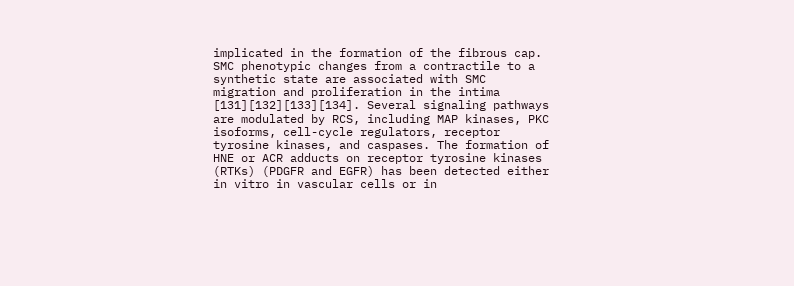implicated in the formation of the fibrous cap. SMC phenotypic changes from a contractile to a synthetic state are associated with SMC migration and proliferation in the intima [131][132][133][134]. Several signaling pathways are modulated by RCS, including MAP kinases, PKC isoforms, cell-cycle regulators, receptor tyrosine kinases, and caspases. The formation of HNE or ACR adducts on receptor tyrosine kinases (RTKs) (PDGFR and EGFR) has been detected either in vitro in vascular cells or in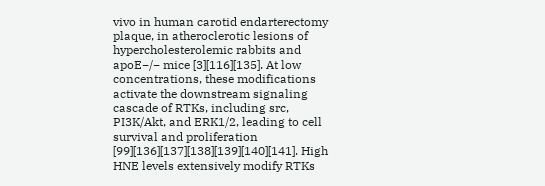vivo in human carotid endarterectomy plaque, in atheroclerotic lesions of hypercholesterolemic rabbits and apoE−/− mice [3][116][135]. At low concentrations, these modifications activate the downstream signaling cascade of RTKs, including src, PI3K/Akt, and ERK1/2, leading to cell survival and proliferation [99][136][137][138][139][140][141]. High HNE levels extensively modify RTKs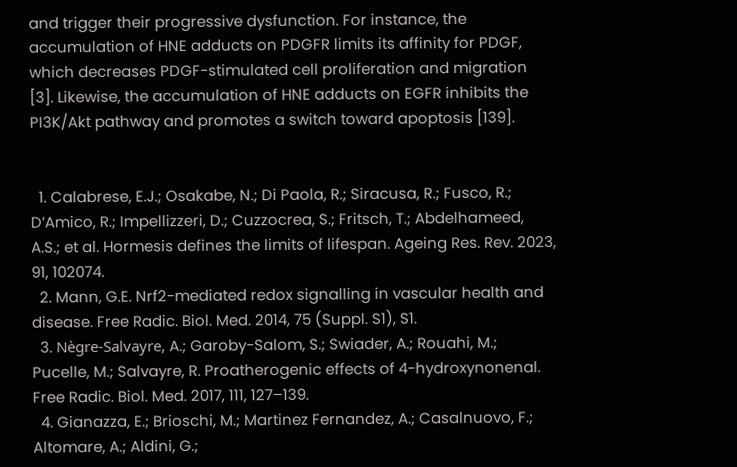and trigger their progressive dysfunction. For instance, the accumulation of HNE adducts on PDGFR limits its affinity for PDGF, which decreases PDGF-stimulated cell proliferation and migration [3]. Likewise, the accumulation of HNE adducts on EGFR inhibits the PI3K/Akt pathway and promotes a switch toward apoptosis [139].


  1. Calabrese, E.J.; Osakabe, N.; Di Paola, R.; Siracusa, R.; Fusco, R.; D’Amico, R.; Impellizzeri, D.; Cuzzocrea, S.; Fritsch, T.; Abdelhameed, A.S.; et al. Hormesis defines the limits of lifespan. Ageing Res. Rev. 2023, 91, 102074.
  2. Mann, G.E. Nrf2-mediated redox signalling in vascular health and disease. Free Radic. Biol. Med. 2014, 75 (Suppl. S1), S1.
  3. Nègre-Salvayre, A.; Garoby-Salom, S.; Swiader, A.; Rouahi, M.; Pucelle, M.; Salvayre, R. Proatherogenic effects of 4-hydroxynonenal. Free Radic. Biol. Med. 2017, 111, 127–139.
  4. Gianazza, E.; Brioschi, M.; Martinez Fernandez, A.; Casalnuovo, F.; Altomare, A.; Aldini, G.;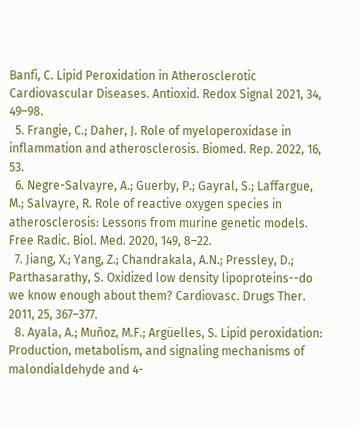Banfi, C. Lipid Peroxidation in Atherosclerotic Cardiovascular Diseases. Antioxid. Redox Signal 2021, 34, 49–98.
  5. Frangie, C.; Daher, J. Role of myeloperoxidase in inflammation and atherosclerosis. Biomed. Rep. 2022, 16, 53.
  6. Negre-Salvayre, A.; Guerby, P.; Gayral, S.; Laffargue, M.; Salvayre, R. Role of reactive oxygen species in atherosclerosis: Lessons from murine genetic models. Free Radic. Biol. Med. 2020, 149, 8–22.
  7. Jiang, X.; Yang, Z.; Chandrakala, A.N.; Pressley, D.; Parthasarathy, S. Oxidized low density lipoproteins--do we know enough about them? Cardiovasc. Drugs Ther. 2011, 25, 367–377.
  8. Ayala, A.; Muñoz, M.F.; Argüelles, S. Lipid peroxidation: Production, metabolism, and signaling mechanisms of malondialdehyde and 4-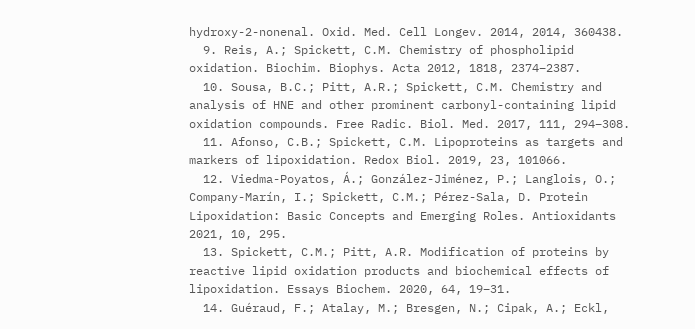hydroxy-2-nonenal. Oxid. Med. Cell Longev. 2014, 2014, 360438.
  9. Reis, A.; Spickett, C.M. Chemistry of phospholipid oxidation. Biochim. Biophys. Acta 2012, 1818, 2374–2387.
  10. Sousa, B.C.; Pitt, A.R.; Spickett, C.M. Chemistry and analysis of HNE and other prominent carbonyl-containing lipid oxidation compounds. Free Radic. Biol. Med. 2017, 111, 294–308.
  11. Afonso, C.B.; Spickett, C.M. Lipoproteins as targets and markers of lipoxidation. Redox Biol. 2019, 23, 101066.
  12. Viedma-Poyatos, Á.; González-Jiménez, P.; Langlois, O.; Company-Marín, I.; Spickett, C.M.; Pérez-Sala, D. Protein Lipoxidation: Basic Concepts and Emerging Roles. Antioxidants 2021, 10, 295.
  13. Spickett, C.M.; Pitt, A.R. Modification of proteins by reactive lipid oxidation products and biochemical effects of lipoxidation. Essays Biochem. 2020, 64, 19–31.
  14. Guéraud, F.; Atalay, M.; Bresgen, N.; Cipak, A.; Eckl,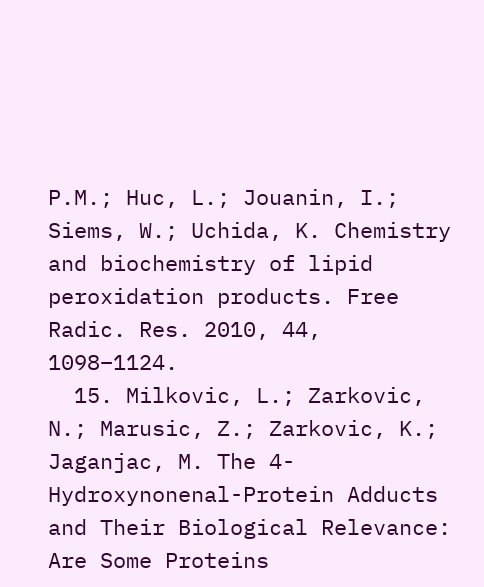P.M.; Huc, L.; Jouanin, I.; Siems, W.; Uchida, K. Chemistry and biochemistry of lipid peroxidation products. Free Radic. Res. 2010, 44, 1098–1124.
  15. Milkovic, L.; Zarkovic, N.; Marusic, Z.; Zarkovic, K.; Jaganjac, M. The 4-Hydroxynonenal-Protein Adducts and Their Biological Relevance: Are Some Proteins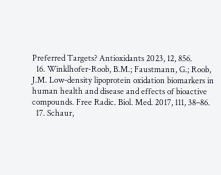Preferred Targets? Antioxidants 2023, 12, 856.
  16. Winklhofer-Roob, B.M.; Faustmann, G.; Roob, J.M. Low-density lipoprotein oxidation biomarkers in human health and disease and effects of bioactive compounds. Free Radic. Biol. Med. 2017, 111, 38–86.
  17. Schaur,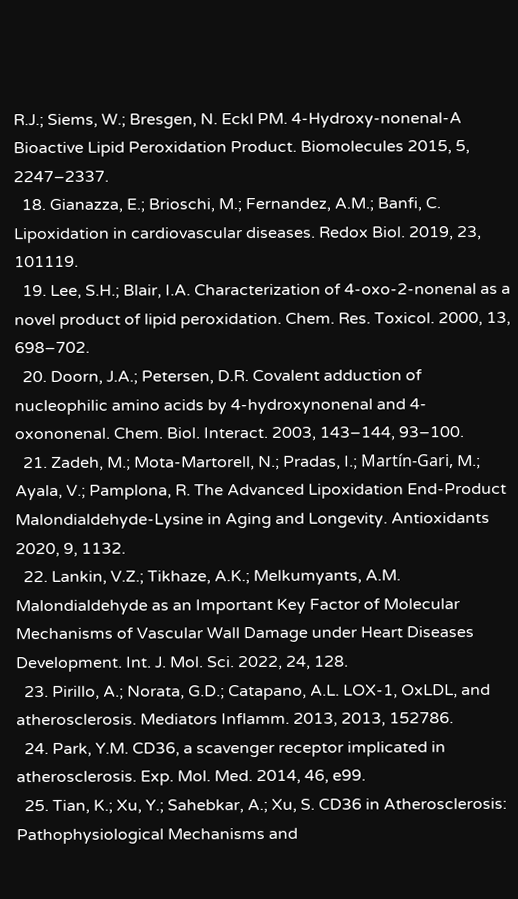R.J.; Siems, W.; Bresgen, N. Eckl PM. 4-Hydroxy-nonenal-A Bioactive Lipid Peroxidation Product. Biomolecules 2015, 5, 2247–2337.
  18. Gianazza, E.; Brioschi, M.; Fernandez, A.M.; Banfi, C. Lipoxidation in cardiovascular diseases. Redox Biol. 2019, 23, 101119.
  19. Lee, S.H.; Blair, I.A. Characterization of 4-oxo-2-nonenal as a novel product of lipid peroxidation. Chem. Res. Toxicol. 2000, 13, 698–702.
  20. Doorn, J.A.; Petersen, D.R. Covalent adduction of nucleophilic amino acids by 4-hydroxynonenal and 4-oxononenal. Chem. Biol. Interact. 2003, 143–144, 93–100.
  21. Zadeh, M.; Mota-Martorell, N.; Pradas, I.; Martín-Gari, M.; Ayala, V.; Pamplona, R. The Advanced Lipoxidation End-Product Malondialdehyde-Lysine in Aging and Longevity. Antioxidants 2020, 9, 1132.
  22. Lankin, V.Z.; Tikhaze, A.K.; Melkumyants, A.M. Malondialdehyde as an Important Key Factor of Molecular Mechanisms of Vascular Wall Damage under Heart Diseases Development. Int. J. Mol. Sci. 2022, 24, 128.
  23. Pirillo, A.; Norata, G.D.; Catapano, A.L. LOX-1, OxLDL, and atherosclerosis. Mediators Inflamm. 2013, 2013, 152786.
  24. Park, Y.M. CD36, a scavenger receptor implicated in atherosclerosis. Exp. Mol. Med. 2014, 46, e99.
  25. Tian, K.; Xu, Y.; Sahebkar, A.; Xu, S. CD36 in Atherosclerosis: Pathophysiological Mechanisms and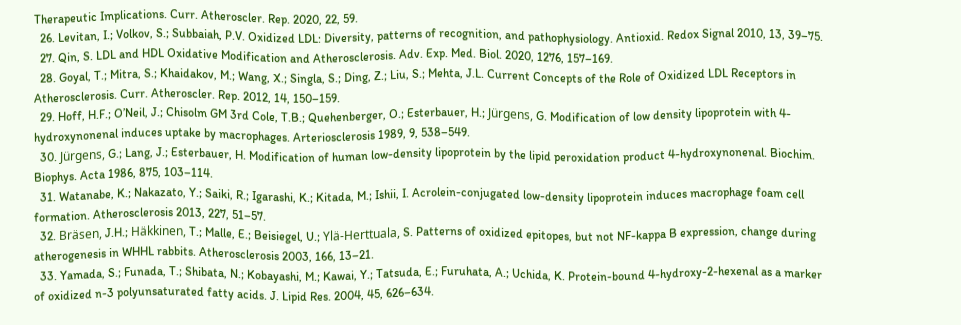Therapeutic Implications. Curr. Atheroscler. Rep. 2020, 22, 59.
  26. Levitan, I.; Volkov, S.; Subbaiah, P.V. Oxidized LDL: Diversity, patterns of recognition, and pathophysiology. Antioxid. Redox Signal 2010, 13, 39–75.
  27. Qin, S. LDL and HDL Oxidative Modification and Atherosclerosis. Adv. Exp. Med. Biol. 2020, 1276, 157–169.
  28. Goyal, T.; Mitra, S.; Khaidakov, M.; Wang, X.; Singla, S.; Ding, Z.; Liu, S.; Mehta, J.L. Current Concepts of the Role of Oxidized LDL Receptors in Atherosclerosis. Curr. Atheroscler. Rep. 2012, 14, 150–159.
  29. Hoff, H.F.; O’Neil, J.; Chisolm GM 3rd Cole, T.B.; Quehenberger, O.; Esterbauer, H.; Jürgens, G. Modification of low density lipoprotein with 4-hydroxynonenal induces uptake by macrophages. Arteriosclerosis 1989, 9, 538–549.
  30. Jürgens, G.; Lang, J.; Esterbauer, H. Modification of human low-density lipoprotein by the lipid peroxidation product 4-hydroxynonenal. Biochim. Biophys. Acta 1986, 875, 103–114.
  31. Watanabe, K.; Nakazato, Y.; Saiki, R.; Igarashi, K.; Kitada, M.; Ishii, I. Acrolein-conjugated low-density lipoprotein induces macrophage foam cell formation. Atherosclerosis 2013, 227, 51–57.
  32. Bräsen, J.H.; Häkkinen, T.; Malle, E.; Beisiegel, U.; Ylä-Herttuala, S. Patterns of oxidized epitopes, but not NF-kappa B expression, change during atherogenesis in WHHL rabbits. Atherosclerosis 2003, 166, 13–21.
  33. Yamada, S.; Funada, T.; Shibata, N.; Kobayashi, M.; Kawai, Y.; Tatsuda, E.; Furuhata, A.; Uchida, K. Protein-bound 4-hydroxy-2-hexenal as a marker of oxidized n-3 polyunsaturated fatty acids. J. Lipid Res. 2004, 45, 626–634.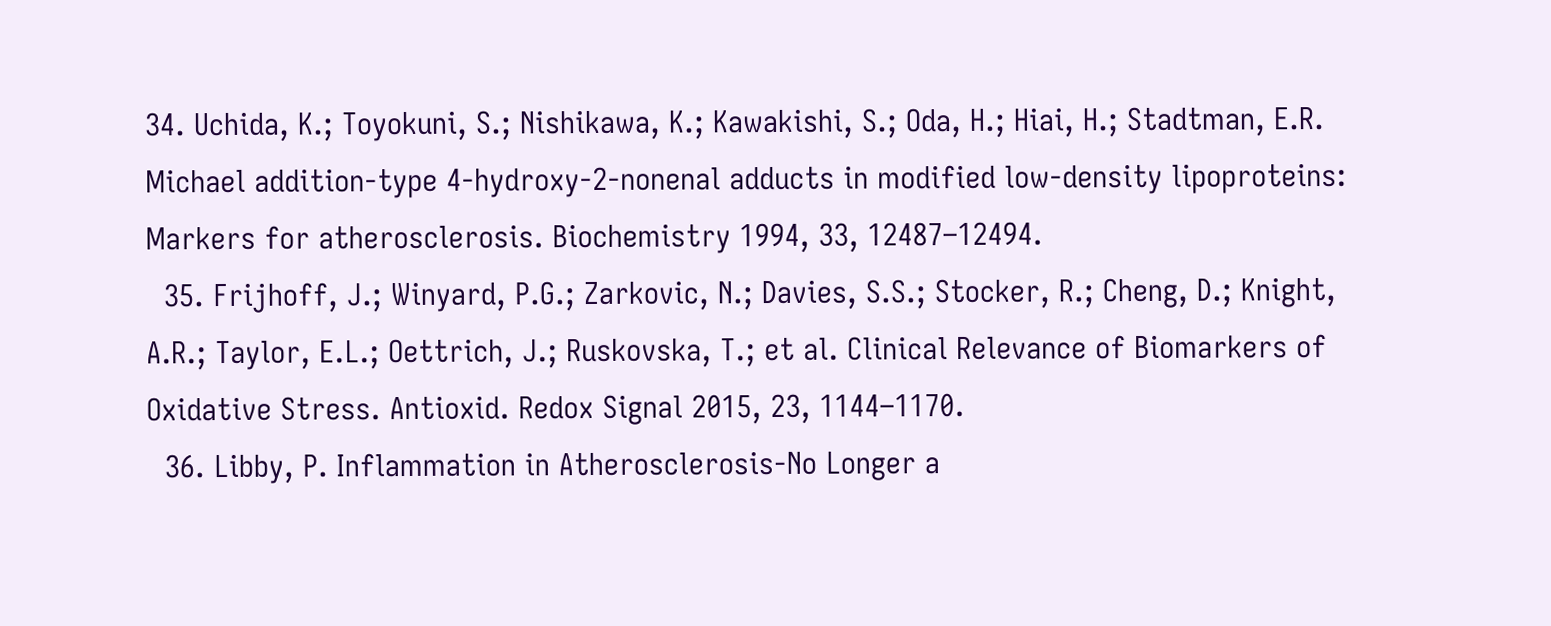34. Uchida, K.; Toyokuni, S.; Nishikawa, K.; Kawakishi, S.; Oda, H.; Hiai, H.; Stadtman, E.R. Michael addition-type 4-hydroxy-2-nonenal adducts in modified low-density lipoproteins: Markers for atherosclerosis. Biochemistry 1994, 33, 12487–12494.
  35. Frijhoff, J.; Winyard, P.G.; Zarkovic, N.; Davies, S.S.; Stocker, R.; Cheng, D.; Knight, A.R.; Taylor, E.L.; Oettrich, J.; Ruskovska, T.; et al. Clinical Relevance of Biomarkers of Oxidative Stress. Antioxid. Redox Signal 2015, 23, 1144–1170.
  36. Libby, P. Inflammation in Atherosclerosis-No Longer a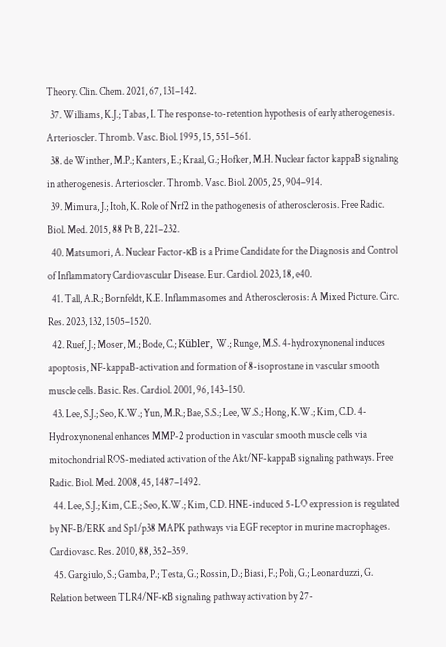Theory. Clin. Chem. 2021, 67, 131–142.
  37. Williams, K.J.; Tabas, I. The response-to-retention hypothesis of early atherogenesis. Arterioscler. Thromb. Vasc. Biol. 1995, 15, 551–561.
  38. de Winther, M.P.; Kanters, E.; Kraal, G.; Hofker, M.H. Nuclear factor kappaB signaling in atherogenesis. Arterioscler. Thromb. Vasc. Biol. 2005, 25, 904–914.
  39. Mimura, J.; Itoh, K. Role of Nrf2 in the pathogenesis of atherosclerosis. Free Radic. Biol. Med. 2015, 88 Pt B, 221–232.
  40. Matsumori, A. Nuclear Factor-κB is a Prime Candidate for the Diagnosis and Control of Inflammatory Cardiovascular Disease. Eur. Cardiol. 2023, 18, e40.
  41. Tall, A.R.; Bornfeldt, K.E. Inflammasomes and Atherosclerosis: A Mixed Picture. Circ. Res. 2023, 132, 1505–1520.
  42. Ruef, J.; Moser, M.; Bode, C.; Kübler, W.; Runge, M.S. 4-hydroxynonenal induces apoptosis, NF-kappaB-activation and formation of 8-isoprostane in vascular smooth muscle cells. Basic. Res. Cardiol. 2001, 96, 143–150.
  43. Lee, S.J.; Seo, K.W.; Yun, M.R.; Bae, S.S.; Lee, W.S.; Hong, K.W.; Kim, C.D. 4-Hydroxynonenal enhances MMP-2 production in vascular smooth muscle cells via mitochondrial ROS-mediated activation of the Akt/NF-kappaB signaling pathways. Free Radic. Biol. Med. 2008, 45, 1487–1492.
  44. Lee, S.J.; Kim, C.E.; Seo, K.W.; Kim, C.D. HNE-induced 5-LO expression is regulated by NF-B/ERK and Sp1/p38 MAPK pathways via EGF receptor in murine macrophages. Cardiovasc. Res. 2010, 88, 352–359.
  45. Gargiulo, S.; Gamba, P.; Testa, G.; Rossin, D.; Biasi, F.; Poli, G.; Leonarduzzi, G. Relation between TLR4/NF-κB signaling pathway activation by 27-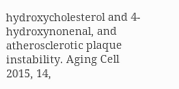hydroxycholesterol and 4-hydroxynonenal, and atherosclerotic plaque instability. Aging Cell 2015, 14,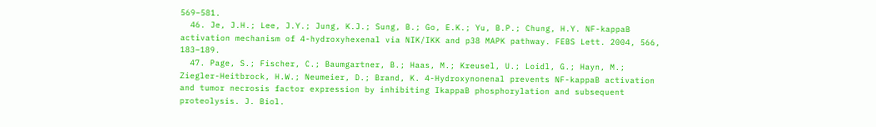569–581.
  46. Je, J.H.; Lee, J.Y.; Jung, K.J.; Sung, B.; Go, E.K.; Yu, B.P.; Chung, H.Y. NF-kappaB activation mechanism of 4-hydroxyhexenal via NIK/IKK and p38 MAPK pathway. FEBS Lett. 2004, 566, 183–189.
  47. Page, S.; Fischer, C.; Baumgartner, B.; Haas, M.; Kreusel, U.; Loidl, G.; Hayn, M.; Ziegler-Heitbrock, H.W.; Neumeier, D.; Brand, K. 4-Hydroxynonenal prevents NF-kappaB activation and tumor necrosis factor expression by inhibiting IkappaB phosphorylation and subsequent proteolysis. J. Biol.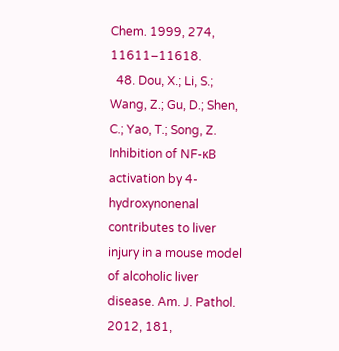Chem. 1999, 274, 11611–11618.
  48. Dou, X.; Li, S.; Wang, Z.; Gu, D.; Shen, C.; Yao, T.; Song, Z. Inhibition of NF-κB activation by 4-hydroxynonenal contributes to liver injury in a mouse model of alcoholic liver disease. Am. J. Pathol. 2012, 181,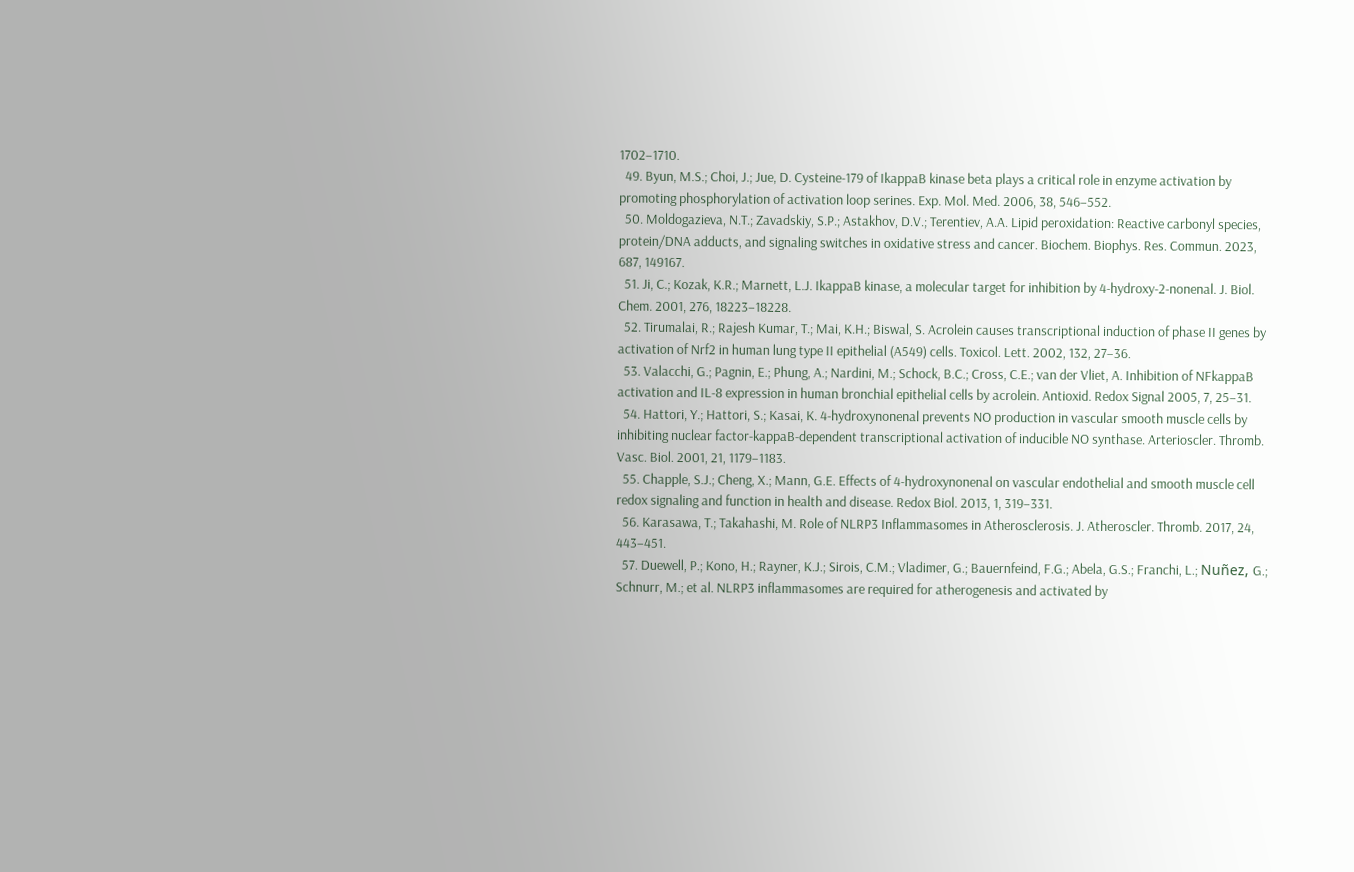1702–1710.
  49. Byun, M.S.; Choi, J.; Jue, D. Cysteine-179 of IkappaB kinase beta plays a critical role in enzyme activation by promoting phosphorylation of activation loop serines. Exp. Mol. Med. 2006, 38, 546–552.
  50. Moldogazieva, N.T.; Zavadskiy, S.P.; Astakhov, D.V.; Terentiev, A.A. Lipid peroxidation: Reactive carbonyl species, protein/DNA adducts, and signaling switches in oxidative stress and cancer. Biochem. Biophys. Res. Commun. 2023, 687, 149167.
  51. Ji, C.; Kozak, K.R.; Marnett, L.J. IkappaB kinase, a molecular target for inhibition by 4-hydroxy-2-nonenal. J. Biol. Chem. 2001, 276, 18223–18228.
  52. Tirumalai, R.; Rajesh Kumar, T.; Mai, K.H.; Biswal, S. Acrolein causes transcriptional induction of phase II genes by activation of Nrf2 in human lung type II epithelial (A549) cells. Toxicol. Lett. 2002, 132, 27–36.
  53. Valacchi, G.; Pagnin, E.; Phung, A.; Nardini, M.; Schock, B.C.; Cross, C.E.; van der Vliet, A. Inhibition of NFkappaB activation and IL-8 expression in human bronchial epithelial cells by acrolein. Antioxid. Redox Signal 2005, 7, 25–31.
  54. Hattori, Y.; Hattori, S.; Kasai, K. 4-hydroxynonenal prevents NO production in vascular smooth muscle cells by inhibiting nuclear factor-kappaB-dependent transcriptional activation of inducible NO synthase. Arterioscler. Thromb. Vasc. Biol. 2001, 21, 1179–1183.
  55. Chapple, S.J.; Cheng, X.; Mann, G.E. Effects of 4-hydroxynonenal on vascular endothelial and smooth muscle cell redox signaling and function in health and disease. Redox Biol. 2013, 1, 319–331.
  56. Karasawa, T.; Takahashi, M. Role of NLRP3 Inflammasomes in Atherosclerosis. J. Atheroscler. Thromb. 2017, 24, 443–451.
  57. Duewell, P.; Kono, H.; Rayner, K.J.; Sirois, C.M.; Vladimer, G.; Bauernfeind, F.G.; Abela, G.S.; Franchi, L.; Nuñez, G.; Schnurr, M.; et al. NLRP3 inflammasomes are required for atherogenesis and activated by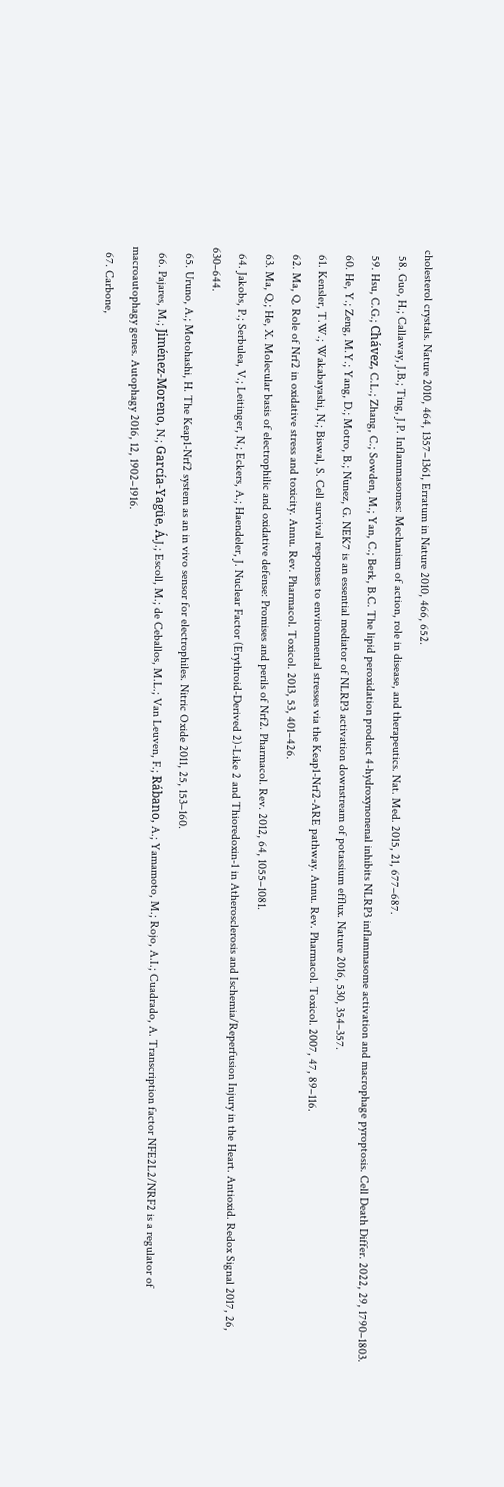cholesterol crystals. Nature 2010, 464, 1357–1361, Erratum in Nature 2010, 466, 652.
  58. Guo, H.; Callaway, J.B.; Ting, J.P. Inflammasomes: Mechanism of action, role in disease, and therapeutics. Nat. Med. 2015, 21, 677–687.
  59. Hsu, C.G.; Chávez, C.L.; Zhang, C.; Sowden, M.; Yan, C.; Berk, B.C. The lipid peroxidation product 4-hydroxynonenal inhibits NLRP3 inflammasome activation and macrophage pyroptosis. Cell Death Differ. 2022, 29, 1790–1803.
  60. He, Y.; Zeng, M.Y.; Yang, D.; Motro, B.; Nunez, G. NEK7 is an essential mediator of NLRP3 activation downstream of potassium efflux. Nature 2016, 530, 354–357.
  61. Kensler, T.W.; Wakabayashi, N.; Biswal, S. Cell survival responses to environmental stresses via the Keap1-Nrf2-ARE pathway. Annu. Rev. Pharmacol. Toxicol. 2007, 47, 89–116.
  62. Ma, Q. Role of Nrf2 in oxidative stress and toxicity. Annu. Rev. Pharmacol. Toxicol. 2013, 53, 401–426.
  63. Ma, Q.; He, X. Molecular basis of electrophilic and oxidative defense: Promises and perils of Nrf2. Pharmacol. Rev. 2012, 64, 1055–1081.
  64. Jakobs, P.; Serbulea, V.; Leitinger, N.; Eckers, A.; Haendeler, J. Nuclear Factor (Erythroid-Derived 2)-Like 2 and Thioredoxin-1 in Atherosclerosis and Ischemia/Reperfusion Injury in the Heart. Antioxid. Redox Signal 2017, 26, 630–644.
  65. Uruno, A.; Motohashi, H. The Keap1-Nrf2 system as an in vivo sensor for electrophiles. Nitric Oxide 2011, 25, 153–160.
  66. Pajares, M.; Jiménez-Moreno, N.; García-Yagüe, Á.J.; Escoll, M.; de Ceballos, M.L.; Van Leuven, F.; Rábano, A.; Yamamoto, M.; Rojo, A.I.; Cuadrado, A. Transcription factor NFE2L2/NRF2 is a regulator of macroautophagy genes. Autophagy 2016, 12, 1902–1916.
  67. Carbone,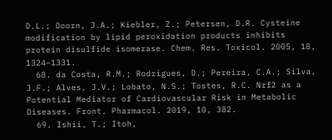D.L.; Doorn, J.A.; Kiebler, Z.; Petersen, D.R. Cysteine modification by lipid peroxidation products inhibits protein disulfide isomerase. Chem. Res. Toxicol. 2005, 18, 1324–1331.
  68. da Costa, R.M.; Rodrigues, D.; Pereira, C.A.; Silva, J.F.; Alves, J.V.; Lobato, N.S.; Tostes, R.C. Nrf2 as a Potential Mediator of Cardiovascular Risk in Metabolic Diseases. Front. Pharmacol. 2019, 10, 382.
  69. Ishii, T.; Itoh,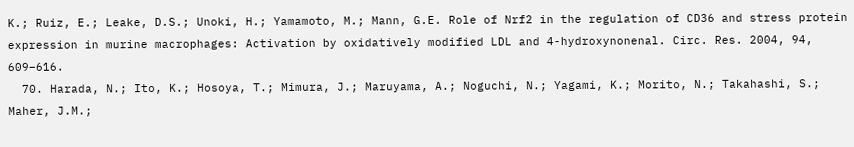K.; Ruiz, E.; Leake, D.S.; Unoki, H.; Yamamoto, M.; Mann, G.E. Role of Nrf2 in the regulation of CD36 and stress protein expression in murine macrophages: Activation by oxidatively modified LDL and 4-hydroxynonenal. Circ. Res. 2004, 94, 609–616.
  70. Harada, N.; Ito, K.; Hosoya, T.; Mimura, J.; Maruyama, A.; Noguchi, N.; Yagami, K.; Morito, N.; Takahashi, S.; Maher, J.M.;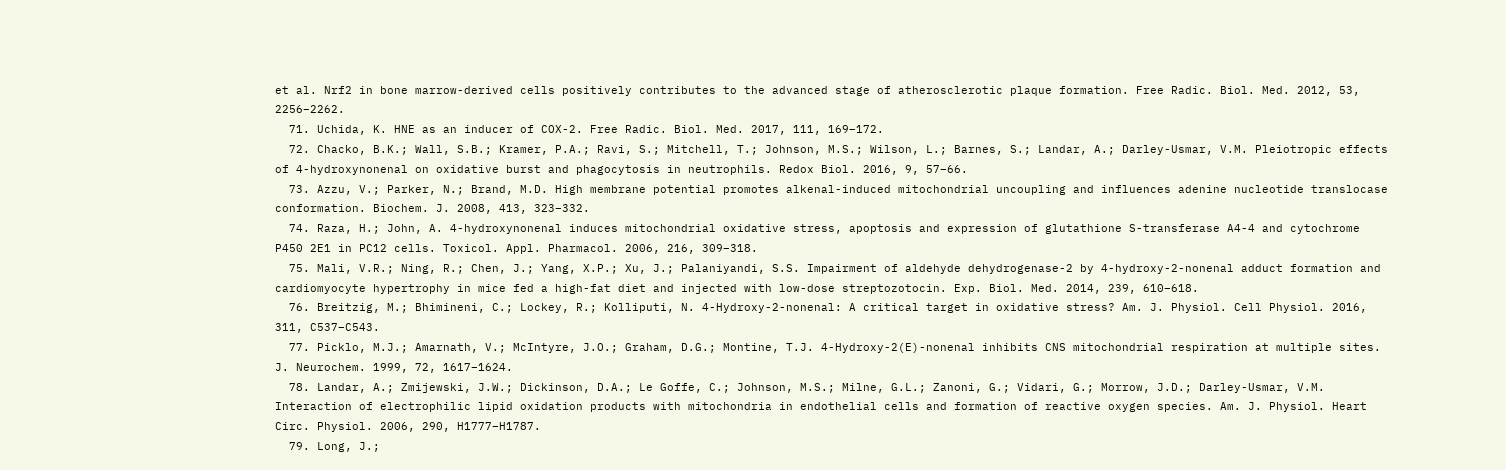et al. Nrf2 in bone marrow-derived cells positively contributes to the advanced stage of atherosclerotic plaque formation. Free Radic. Biol. Med. 2012, 53, 2256–2262.
  71. Uchida, K. HNE as an inducer of COX-2. Free Radic. Biol. Med. 2017, 111, 169–172.
  72. Chacko, B.K.; Wall, S.B.; Kramer, P.A.; Ravi, S.; Mitchell, T.; Johnson, M.S.; Wilson, L.; Barnes, S.; Landar, A.; Darley-Usmar, V.M. Pleiotropic effects of 4-hydroxynonenal on oxidative burst and phagocytosis in neutrophils. Redox Biol. 2016, 9, 57–66.
  73. Azzu, V.; Parker, N.; Brand, M.D. High membrane potential promotes alkenal-induced mitochondrial uncoupling and influences adenine nucleotide translocase conformation. Biochem. J. 2008, 413, 323–332.
  74. Raza, H.; John, A. 4-hydroxynonenal induces mitochondrial oxidative stress, apoptosis and expression of glutathione S-transferase A4-4 and cytochrome P450 2E1 in PC12 cells. Toxicol. Appl. Pharmacol. 2006, 216, 309–318.
  75. Mali, V.R.; Ning, R.; Chen, J.; Yang, X.P.; Xu, J.; Palaniyandi, S.S. Impairment of aldehyde dehydrogenase-2 by 4-hydroxy-2-nonenal adduct formation and cardiomyocyte hypertrophy in mice fed a high-fat diet and injected with low-dose streptozotocin. Exp. Biol. Med. 2014, 239, 610–618.
  76. Breitzig, M.; Bhimineni, C.; Lockey, R.; Kolliputi, N. 4-Hydroxy-2-nonenal: A critical target in oxidative stress? Am. J. Physiol. Cell Physiol. 2016, 311, C537–C543.
  77. Picklo, M.J.; Amarnath, V.; McIntyre, J.O.; Graham, D.G.; Montine, T.J. 4-Hydroxy-2(E)-nonenal inhibits CNS mitochondrial respiration at multiple sites. J. Neurochem. 1999, 72, 1617–1624.
  78. Landar, A.; Zmijewski, J.W.; Dickinson, D.A.; Le Goffe, C.; Johnson, M.S.; Milne, G.L.; Zanoni, G.; Vidari, G.; Morrow, J.D.; Darley-Usmar, V.M. Interaction of electrophilic lipid oxidation products with mitochondria in endothelial cells and formation of reactive oxygen species. Am. J. Physiol. Heart Circ. Physiol. 2006, 290, H1777–H1787.
  79. Long, J.;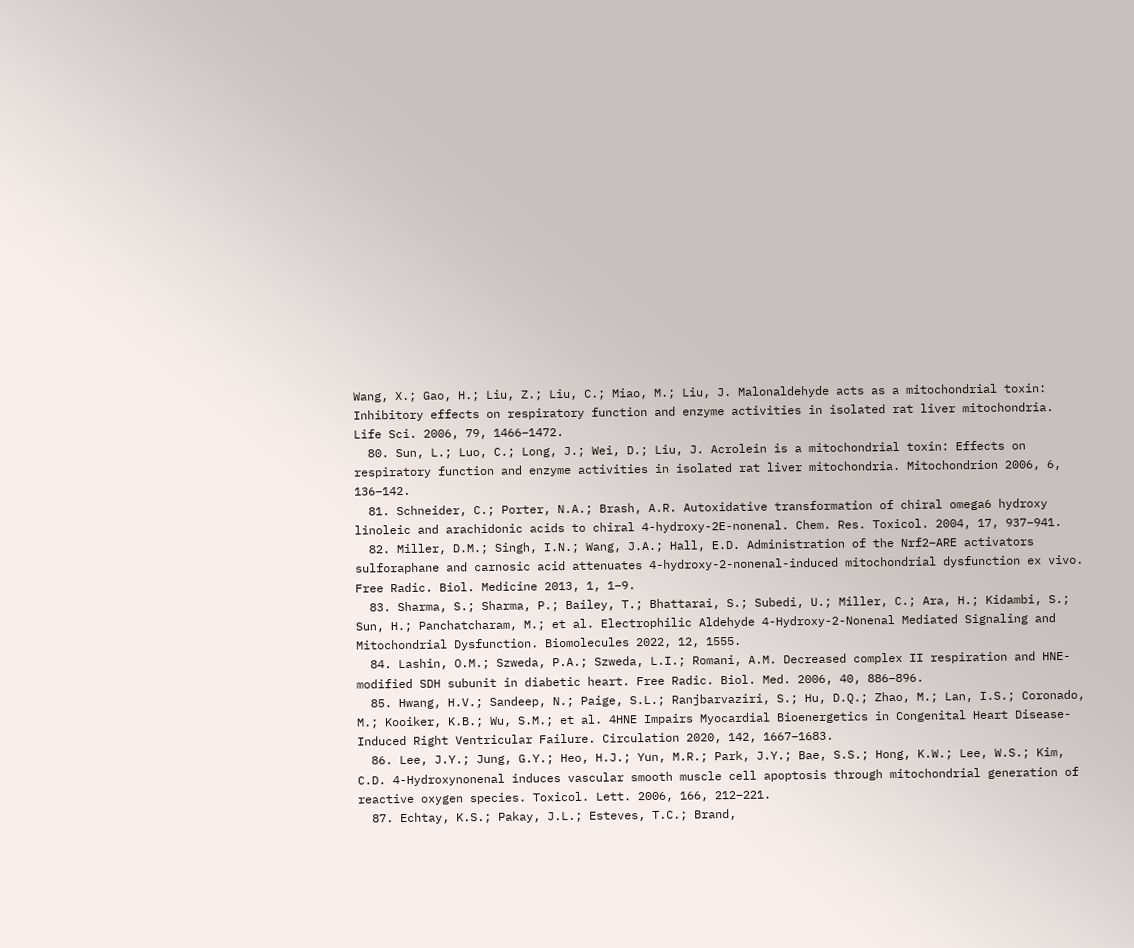Wang, X.; Gao, H.; Liu, Z.; Liu, C.; Miao, M.; Liu, J. Malonaldehyde acts as a mitochondrial toxin: Inhibitory effects on respiratory function and enzyme activities in isolated rat liver mitochondria. Life Sci. 2006, 79, 1466–1472.
  80. Sun, L.; Luo, C.; Long, J.; Wei, D.; Liu, J. Acrolein is a mitochondrial toxin: Effects on respiratory function and enzyme activities in isolated rat liver mitochondria. Mitochondrion 2006, 6, 136–142.
  81. Schneider, C.; Porter, N.A.; Brash, A.R. Autoxidative transformation of chiral omega6 hydroxy linoleic and arachidonic acids to chiral 4-hydroxy-2E-nonenal. Chem. Res. Toxicol. 2004, 17, 937–941.
  82. Miller, D.M.; Singh, I.N.; Wang, J.A.; Hall, E.D. Administration of the Nrf2–ARE activators sulforaphane and carnosic acid attenuates 4-hydroxy-2-nonenal-induced mitochondrial dysfunction ex vivo. Free Radic. Biol. Medicine 2013, 1, 1–9.
  83. Sharma, S.; Sharma, P.; Bailey, T.; Bhattarai, S.; Subedi, U.; Miller, C.; Ara, H.; Kidambi, S.; Sun, H.; Panchatcharam, M.; et al. Electrophilic Aldehyde 4-Hydroxy-2-Nonenal Mediated Signaling and Mitochondrial Dysfunction. Biomolecules 2022, 12, 1555.
  84. Lashin, O.M.; Szweda, P.A.; Szweda, L.I.; Romani, A.M. Decreased complex II respiration and HNE-modified SDH subunit in diabetic heart. Free Radic. Biol. Med. 2006, 40, 886–896.
  85. Hwang, H.V.; Sandeep, N.; Paige, S.L.; Ranjbarvaziri, S.; Hu, D.Q.; Zhao, M.; Lan, I.S.; Coronado, M.; Kooiker, K.B.; Wu, S.M.; et al. 4HNE Impairs Myocardial Bioenergetics in Congenital Heart Disease-Induced Right Ventricular Failure. Circulation 2020, 142, 1667–1683.
  86. Lee, J.Y.; Jung, G.Y.; Heo, H.J.; Yun, M.R.; Park, J.Y.; Bae, S.S.; Hong, K.W.; Lee, W.S.; Kim, C.D. 4-Hydroxynonenal induces vascular smooth muscle cell apoptosis through mitochondrial generation of reactive oxygen species. Toxicol. Lett. 2006, 166, 212–221.
  87. Echtay, K.S.; Pakay, J.L.; Esteves, T.C.; Brand,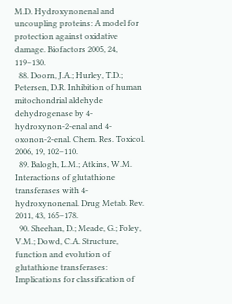M.D. Hydroxynonenal and uncoupling proteins: A model for protection against oxidative damage. Biofactors 2005, 24, 119–130.
  88. Doorn, J.A.; Hurley, T.D.; Petersen, D.R. Inhibition of human mitochondrial aldehyde dehydrogenase by 4-hydroxynon-2-enal and 4-oxonon-2-enal. Chem. Res. Toxicol. 2006, 19, 102–110.
  89. Balogh, L.M.; Atkins, W.M. Interactions of glutathione transferases with 4-hydroxynonenal. Drug Metab. Rev. 2011, 43, 165–178.
  90. Sheehan, D.; Meade, G.; Foley, V.M.; Dowd, C.A. Structure, function and evolution of glutathione transferases: Implications for classification of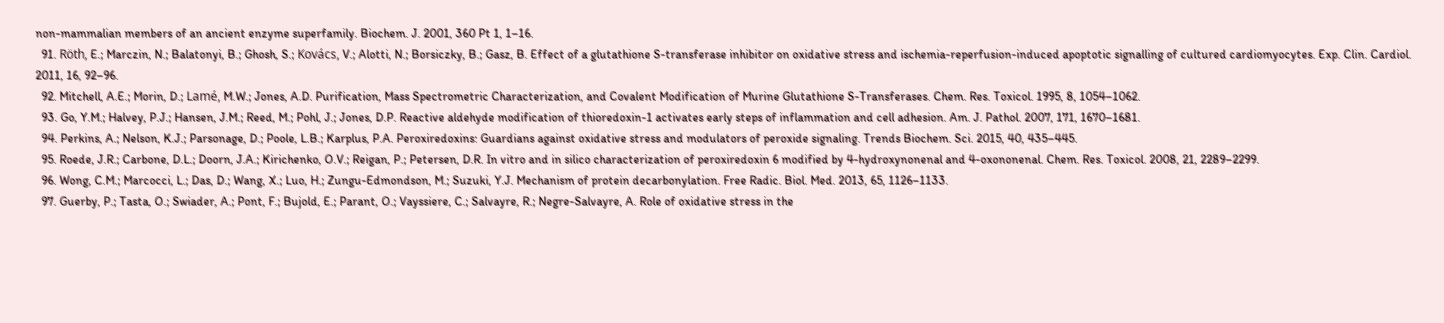non-mammalian members of an ancient enzyme superfamily. Biochem. J. 2001, 360 Pt 1, 1–16.
  91. Röth, E.; Marczin, N.; Balatonyi, B.; Ghosh, S.; Kovács, V.; Alotti, N.; Borsiczky, B.; Gasz, B. Effect of a glutathione S-transferase inhibitor on oxidative stress and ischemia-reperfusion-induced apoptotic signalling of cultured cardiomyocytes. Exp. Clin. Cardiol. 2011, 16, 92–96.
  92. Mitchell, A.E.; Morin, D.; Lamé, M.W.; Jones, A.D. Purification, Mass Spectrometric Characterization, and Covalent Modification of Murine Glutathione S-Transferases. Chem. Res. Toxicol. 1995, 8, 1054–1062.
  93. Go, Y.M.; Halvey, P.J.; Hansen, J.M.; Reed, M.; Pohl, J.; Jones, D.P. Reactive aldehyde modification of thioredoxin-1 activates early steps of inflammation and cell adhesion. Am. J. Pathol. 2007, 171, 1670–1681.
  94. Perkins, A.; Nelson, K.J.; Parsonage, D.; Poole, L.B.; Karplus, P.A. Peroxiredoxins: Guardians against oxidative stress and modulators of peroxide signaling. Trends Biochem. Sci. 2015, 40, 435–445.
  95. Roede, J.R.; Carbone, D.L.; Doorn, J.A.; Kirichenko, O.V.; Reigan, P.; Petersen, D.R. In vitro and in silico characterization of peroxiredoxin 6 modified by 4-hydroxynonenal and 4-oxononenal. Chem. Res. Toxicol. 2008, 21, 2289–2299.
  96. Wong, C.M.; Marcocci, L.; Das, D.; Wang, X.; Luo, H.; Zungu-Edmondson, M.; Suzuki, Y.J. Mechanism of protein decarbonylation. Free Radic. Biol. Med. 2013, 65, 1126–1133.
  97. Guerby, P.; Tasta, O.; Swiader, A.; Pont, F.; Bujold, E.; Parant, O.; Vayssiere, C.; Salvayre, R.; Negre-Salvayre, A. Role of oxidative stress in the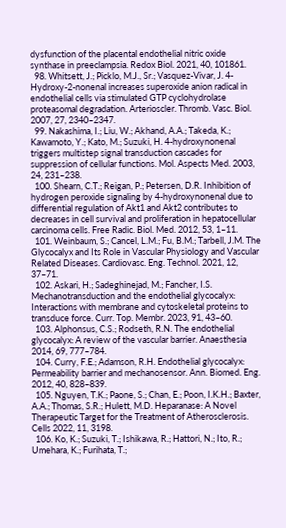dysfunction of the placental endothelial nitric oxide synthase in preeclampsia. Redox Biol. 2021, 40, 101861.
  98. Whitsett, J.; Picklo, M.J., Sr.; Vasquez-Vivar, J. 4-Hydroxy-2-nonenal increases superoxide anion radical in endothelial cells via stimulated GTP cyclohydrolase proteasomal degradation. Arterioscler. Thromb. Vasc. Biol. 2007, 27, 2340–2347.
  99. Nakashima, I.; Liu, W.; Akhand, A.A.; Takeda, K.; Kawamoto, Y.; Kato, M.; Suzuki, H. 4-hydroxynonenal triggers multistep signal transduction cascades for suppression of cellular functions. Mol. Aspects Med. 2003, 24, 231–238.
  100. Shearn, C.T.; Reigan, P.; Petersen, D.R. Inhibition of hydrogen peroxide signaling by 4-hydroxynonenal due to differential regulation of Akt1 and Akt2 contributes to decreases in cell survival and proliferation in hepatocellular carcinoma cells. Free Radic. Biol. Med. 2012, 53, 1–11.
  101. Weinbaum, S.; Cancel, L.M.; Fu, B.M.; Tarbell, J.M. The Glycocalyx and Its Role in Vascular Physiology and Vascular Related Diseases. Cardiovasc. Eng. Technol. 2021, 12, 37–71.
  102. Askari, H.; Sadeghinejad, M.; Fancher, I.S. Mechanotransduction and the endothelial glycocalyx: Interactions with membrane and cytoskeletal proteins to transduce force. Curr. Top. Membr. 2023, 91, 43–60.
  103. Alphonsus, C.S.; Rodseth, R.N. The endothelial glycocalyx: A review of the vascular barrier. Anaesthesia 2014, 69, 777–784.
  104. Curry, F.E.; Adamson, R.H. Endothelial glycocalyx: Permeability barrier and mechanosensor. Ann. Biomed. Eng. 2012, 40, 828–839.
  105. Nguyen, T.K.; Paone, S.; Chan, E.; Poon, I.K.H.; Baxter, A.A.; Thomas, S.R.; Hulett, M.D. Heparanase: A Novel Therapeutic Target for the Treatment of Atherosclerosis. Cells 2022, 11, 3198.
  106. Ko, K.; Suzuki, T.; Ishikawa, R.; Hattori, N.; Ito, R.; Umehara, K.; Furihata, T.;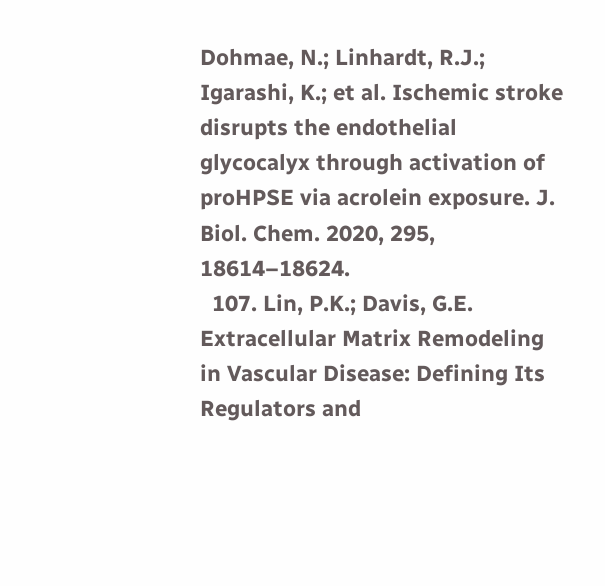Dohmae, N.; Linhardt, R.J.; Igarashi, K.; et al. Ischemic stroke disrupts the endothelial glycocalyx through activation of proHPSE via acrolein exposure. J. Biol. Chem. 2020, 295, 18614–18624.
  107. Lin, P.K.; Davis, G.E. Extracellular Matrix Remodeling in Vascular Disease: Defining Its Regulators and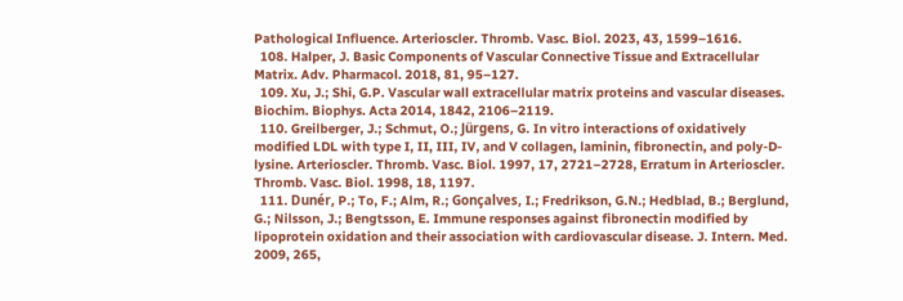Pathological Influence. Arterioscler. Thromb. Vasc. Biol. 2023, 43, 1599–1616.
  108. Halper, J. Basic Components of Vascular Connective Tissue and Extracellular Matrix. Adv. Pharmacol. 2018, 81, 95–127.
  109. Xu, J.; Shi, G.P. Vascular wall extracellular matrix proteins and vascular diseases. Biochim. Biophys. Acta 2014, 1842, 2106–2119.
  110. Greilberger, J.; Schmut, O.; Jürgens, G. In vitro interactions of oxidatively modified LDL with type I, II, III, IV, and V collagen, laminin, fibronectin, and poly-D-lysine. Arterioscler. Thromb. Vasc. Biol. 1997, 17, 2721–2728, Erratum in Arterioscler. Thromb. Vasc. Biol. 1998, 18, 1197.
  111. Dunér, P.; To, F.; Alm, R.; Gonçalves, I.; Fredrikson, G.N.; Hedblad, B.; Berglund, G.; Nilsson, J.; Bengtsson, E. Immune responses against fibronectin modified by lipoprotein oxidation and their association with cardiovascular disease. J. Intern. Med. 2009, 265,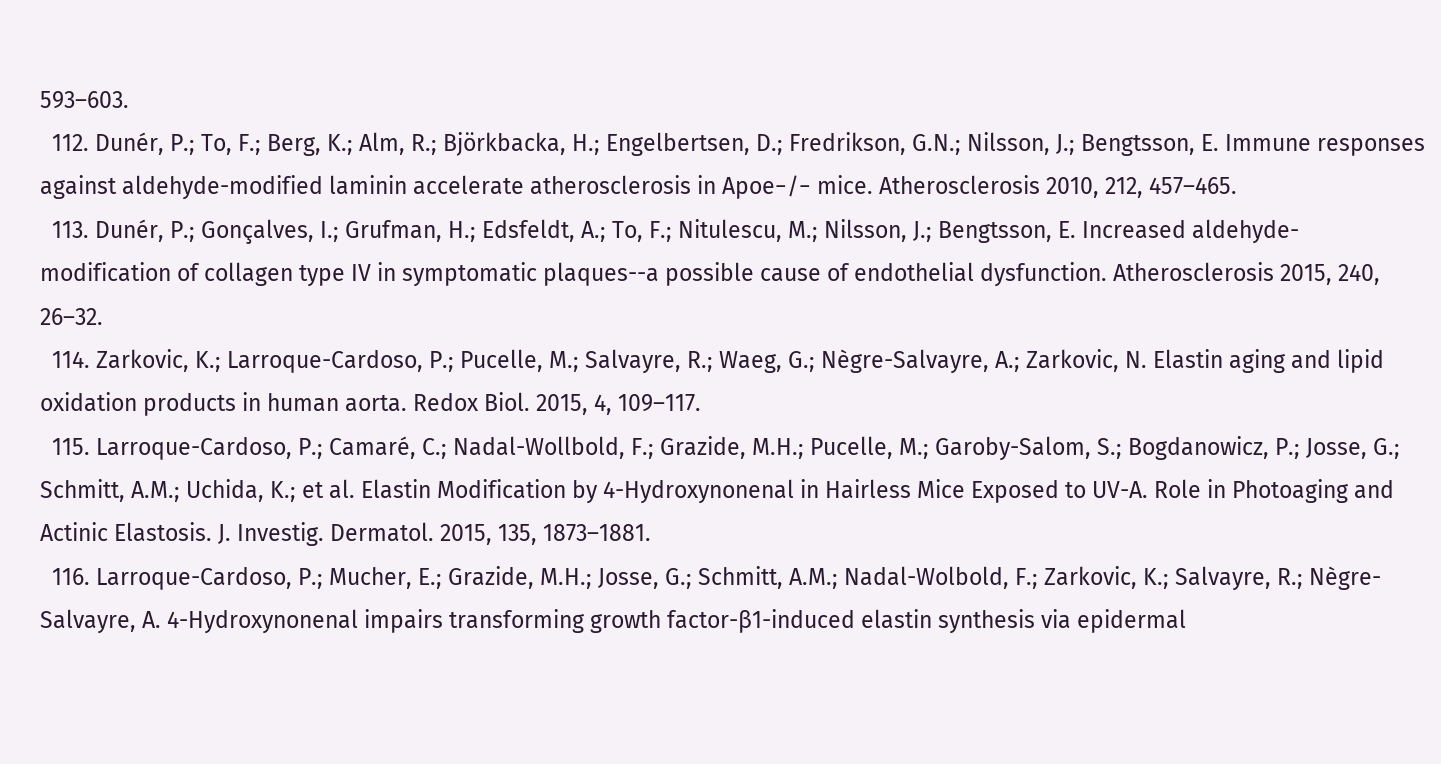593–603.
  112. Dunér, P.; To, F.; Berg, K.; Alm, R.; Björkbacka, H.; Engelbertsen, D.; Fredrikson, G.N.; Nilsson, J.; Bengtsson, E. Immune responses against aldehyde-modified laminin accelerate atherosclerosis in Apoe−/− mice. Atherosclerosis 2010, 212, 457–465.
  113. Dunér, P.; Gonçalves, I.; Grufman, H.; Edsfeldt, A.; To, F.; Nitulescu, M.; Nilsson, J.; Bengtsson, E. Increased aldehyde-modification of collagen type IV in symptomatic plaques--a possible cause of endothelial dysfunction. Atherosclerosis 2015, 240, 26–32.
  114. Zarkovic, K.; Larroque-Cardoso, P.; Pucelle, M.; Salvayre, R.; Waeg, G.; Nègre-Salvayre, A.; Zarkovic, N. Elastin aging and lipid oxidation products in human aorta. Redox Biol. 2015, 4, 109–117.
  115. Larroque-Cardoso, P.; Camaré, C.; Nadal-Wollbold, F.; Grazide, M.H.; Pucelle, M.; Garoby-Salom, S.; Bogdanowicz, P.; Josse, G.; Schmitt, A.M.; Uchida, K.; et al. Elastin Modification by 4-Hydroxynonenal in Hairless Mice Exposed to UV-A. Role in Photoaging and Actinic Elastosis. J. Investig. Dermatol. 2015, 135, 1873–1881.
  116. Larroque-Cardoso, P.; Mucher, E.; Grazide, M.H.; Josse, G.; Schmitt, A.M.; Nadal-Wolbold, F.; Zarkovic, K.; Salvayre, R.; Nègre-Salvayre, A. 4-Hydroxynonenal impairs transforming growth factor-β1-induced elastin synthesis via epidermal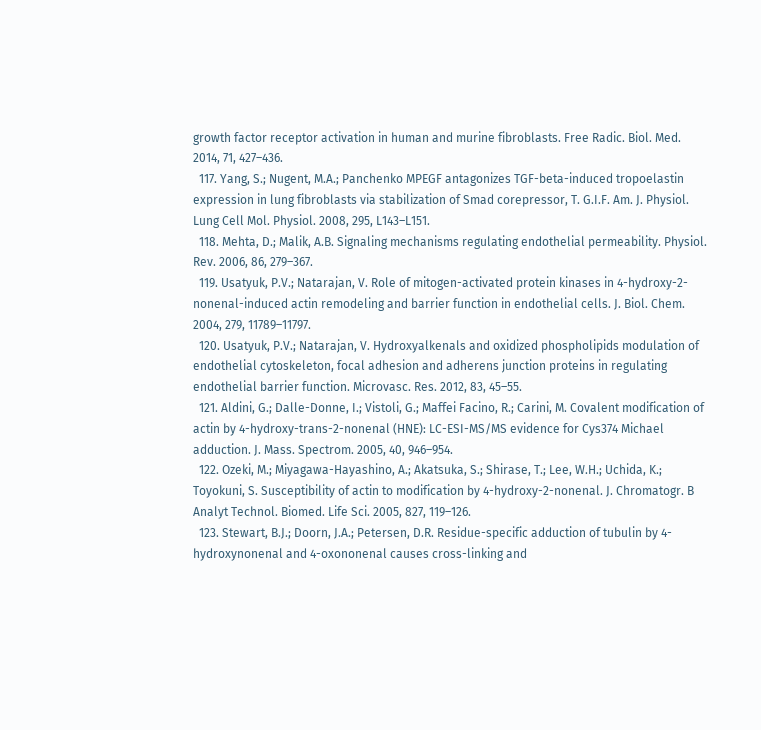growth factor receptor activation in human and murine fibroblasts. Free Radic. Biol. Med. 2014, 71, 427–436.
  117. Yang, S.; Nugent, M.A.; Panchenko MPEGF antagonizes TGF-beta-induced tropoelastin expression in lung fibroblasts via stabilization of Smad corepressor, T. G.I.F. Am. J. Physiol. Lung Cell Mol. Physiol. 2008, 295, L143–L151.
  118. Mehta, D.; Malik, A.B. Signaling mechanisms regulating endothelial permeability. Physiol. Rev. 2006, 86, 279–367.
  119. Usatyuk, P.V.; Natarajan, V. Role of mitogen-activated protein kinases in 4-hydroxy-2-nonenal-induced actin remodeling and barrier function in endothelial cells. J. Biol. Chem. 2004, 279, 11789–11797.
  120. Usatyuk, P.V.; Natarajan, V. Hydroxyalkenals and oxidized phospholipids modulation of endothelial cytoskeleton, focal adhesion and adherens junction proteins in regulating endothelial barrier function. Microvasc. Res. 2012, 83, 45–55.
  121. Aldini, G.; Dalle-Donne, I.; Vistoli, G.; Maffei Facino, R.; Carini, M. Covalent modification of actin by 4-hydroxy-trans-2-nonenal (HNE): LC-ESI-MS/MS evidence for Cys374 Michael adduction. J. Mass. Spectrom. 2005, 40, 946–954.
  122. Ozeki, M.; Miyagawa-Hayashino, A.; Akatsuka, S.; Shirase, T.; Lee, W.H.; Uchida, K.; Toyokuni, S. Susceptibility of actin to modification by 4-hydroxy-2-nonenal. J. Chromatogr. B Analyt Technol. Biomed. Life Sci. 2005, 827, 119–126.
  123. Stewart, B.J.; Doorn, J.A.; Petersen, D.R. Residue-specific adduction of tubulin by 4-hydroxynonenal and 4-oxononenal causes cross-linking and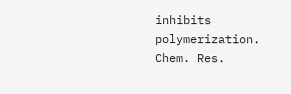inhibits polymerization. Chem. Res.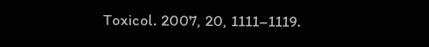Toxicol. 2007, 20, 1111–1119.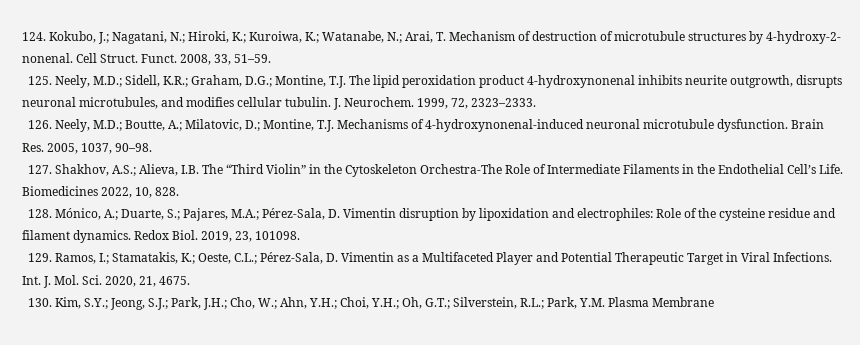124. Kokubo, J.; Nagatani, N.; Hiroki, K.; Kuroiwa, K.; Watanabe, N.; Arai, T. Mechanism of destruction of microtubule structures by 4-hydroxy-2-nonenal. Cell Struct. Funct. 2008, 33, 51–59.
  125. Neely, M.D.; Sidell, K.R.; Graham, D.G.; Montine, T.J. The lipid peroxidation product 4-hydroxynonenal inhibits neurite outgrowth, disrupts neuronal microtubules, and modifies cellular tubulin. J. Neurochem. 1999, 72, 2323–2333.
  126. Neely, M.D.; Boutte, A.; Milatovic, D.; Montine, T.J. Mechanisms of 4-hydroxynonenal-induced neuronal microtubule dysfunction. Brain Res. 2005, 1037, 90–98.
  127. Shakhov, A.S.; Alieva, I.B. The “Third Violin” in the Cytoskeleton Orchestra-The Role of Intermediate Filaments in the Endothelial Cell’s Life. Biomedicines 2022, 10, 828.
  128. Mónico, A.; Duarte, S.; Pajares, M.A.; Pérez-Sala, D. Vimentin disruption by lipoxidation and electrophiles: Role of the cysteine residue and filament dynamics. Redox Biol. 2019, 23, 101098.
  129. Ramos, I.; Stamatakis, K.; Oeste, C.L.; Pérez-Sala, D. Vimentin as a Multifaceted Player and Potential Therapeutic Target in Viral Infections. Int. J. Mol. Sci. 2020, 21, 4675.
  130. Kim, S.Y.; Jeong, S.J.; Park, J.H.; Cho, W.; Ahn, Y.H.; Choi, Y.H.; Oh, G.T.; Silverstein, R.L.; Park, Y.M. Plasma Membrane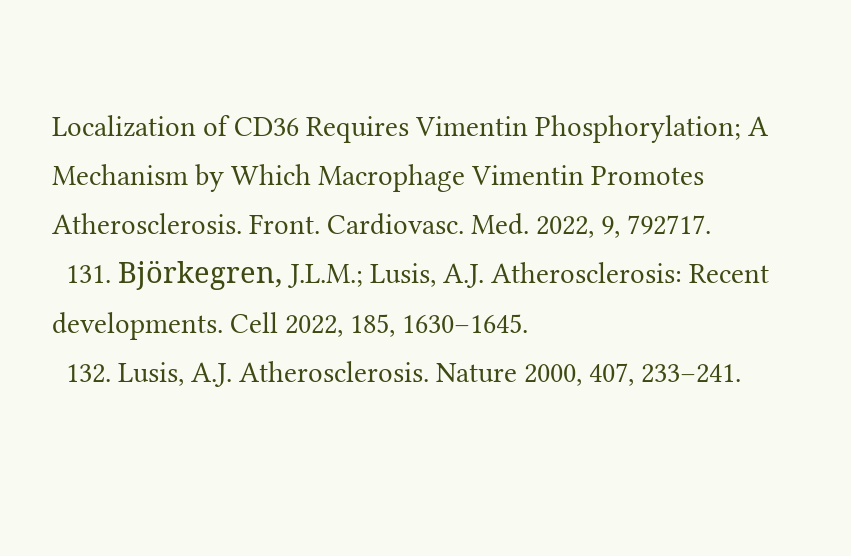Localization of CD36 Requires Vimentin Phosphorylation; A Mechanism by Which Macrophage Vimentin Promotes Atherosclerosis. Front. Cardiovasc. Med. 2022, 9, 792717.
  131. Björkegren, J.L.M.; Lusis, A.J. Atherosclerosis: Recent developments. Cell 2022, 185, 1630–1645.
  132. Lusis, A.J. Atherosclerosis. Nature 2000, 407, 233–241.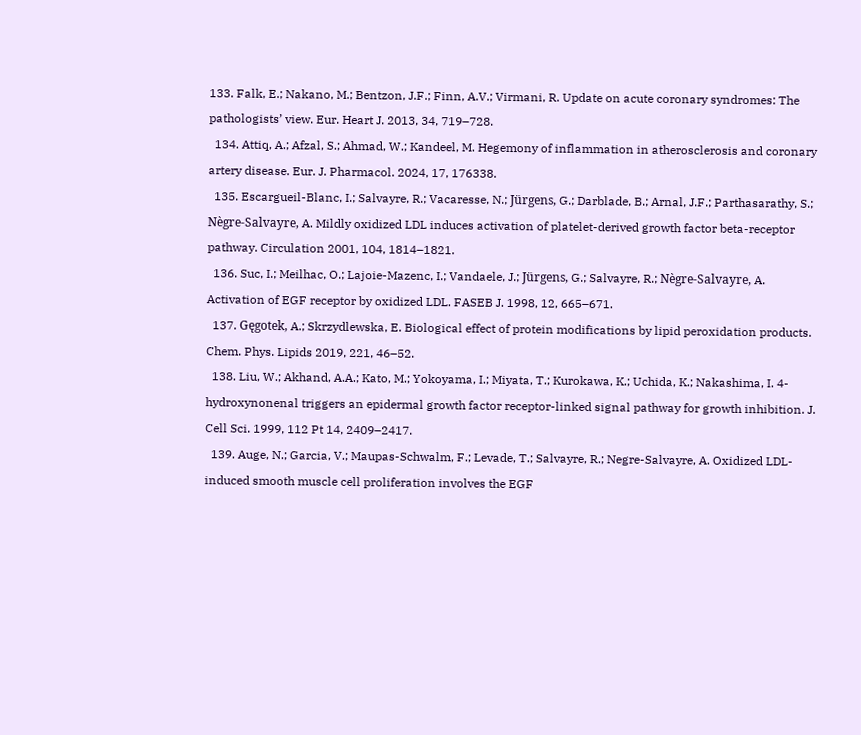133. Falk, E.; Nakano, M.; Bentzon, J.F.; Finn, A.V.; Virmani, R. Update on acute coronary syndromes: The pathologists’ view. Eur. Heart J. 2013, 34, 719–728.
  134. Attiq, A.; Afzal, S.; Ahmad, W.; Kandeel, M. Hegemony of inflammation in atherosclerosis and coronary artery disease. Eur. J. Pharmacol. 2024, 17, 176338.
  135. Escargueil-Blanc, I.; Salvayre, R.; Vacaresse, N.; Jürgens, G.; Darblade, B.; Arnal, J.F.; Parthasarathy, S.; Nègre-Salvayre, A. Mildly oxidized LDL induces activation of platelet-derived growth factor beta-receptor pathway. Circulation 2001, 104, 1814–1821.
  136. Suc, I.; Meilhac, O.; Lajoie-Mazenc, I.; Vandaele, J.; Jürgens, G.; Salvayre, R.; Nègre-Salvayre, A. Activation of EGF receptor by oxidized LDL. FASEB J. 1998, 12, 665–671.
  137. Gęgotek, A.; Skrzydlewska, E. Biological effect of protein modifications by lipid peroxidation products. Chem. Phys. Lipids 2019, 221, 46–52.
  138. Liu, W.; Akhand, A.A.; Kato, M.; Yokoyama, I.; Miyata, T.; Kurokawa, K.; Uchida, K.; Nakashima, I. 4-hydroxynonenal triggers an epidermal growth factor receptor-linked signal pathway for growth inhibition. J. Cell Sci. 1999, 112 Pt 14, 2409–2417.
  139. Auge, N.; Garcia, V.; Maupas-Schwalm, F.; Levade, T.; Salvayre, R.; Negre-Salvayre, A. Oxidized LDL-induced smooth muscle cell proliferation involves the EGF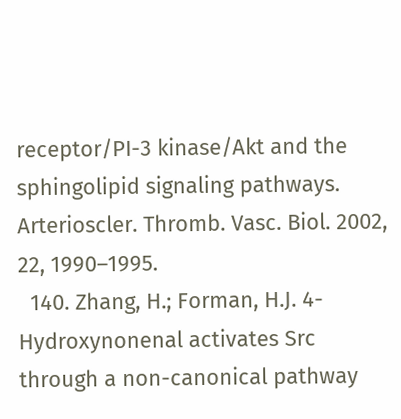receptor/PI-3 kinase/Akt and the sphingolipid signaling pathways. Arterioscler. Thromb. Vasc. Biol. 2002, 22, 1990–1995.
  140. Zhang, H.; Forman, H.J. 4-Hydroxynonenal activates Src through a non-canonical pathway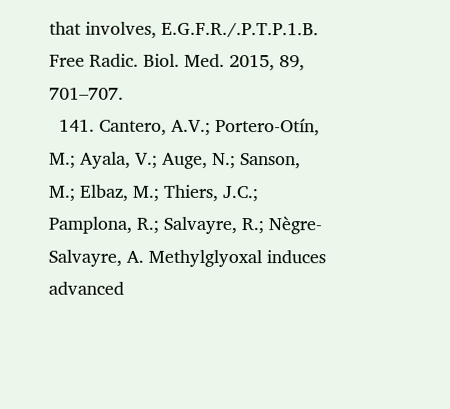that involves, E.G.F.R./.P.T.P.1.B. Free Radic. Biol. Med. 2015, 89, 701–707.
  141. Cantero, A.V.; Portero-Otín, M.; Ayala, V.; Auge, N.; Sanson, M.; Elbaz, M.; Thiers, J.C.; Pamplona, R.; Salvayre, R.; Nègre-Salvayre, A. Methylglyoxal induces advanced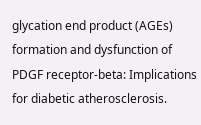glycation end product (AGEs) formation and dysfunction of PDGF receptor-beta: Implications for diabetic atherosclerosis.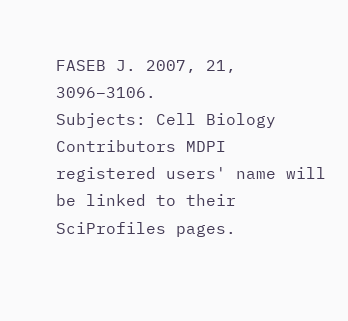FASEB J. 2007, 21, 3096–3106.
Subjects: Cell Biology
Contributors MDPI registered users' name will be linked to their SciProfiles pages.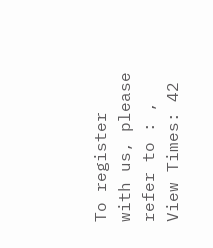To register with us, please refer to : ,
View Times: 42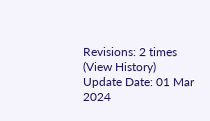Revisions: 2 times (View History)
Update Date: 01 Mar 2024